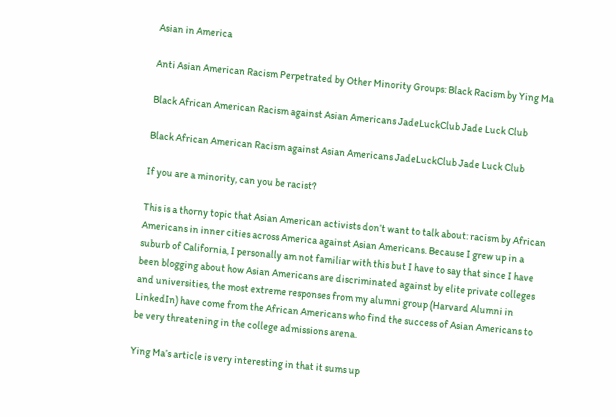Asian in America

Anti Asian American Racism Perpetrated by Other Minority Groups: Black Racism by Ying Ma

Black African American Racism against Asian Americans JadeLuckClub Jade Luck Club

Black African American Racism against Asian Americans JadeLuckClub Jade Luck Club

If you are a minority, can you be racist?

This is a thorny topic that Asian American activists don’t want to talk about: racism by African Americans in inner cities across America against Asian Americans. Because I grew up in a suburb of California, I personally am not familiar with this but I have to say that since I have been blogging about how Asian Americans are discriminated against by elite private colleges and universities, the most extreme responses from my alumni group (Harvard Alumni in LinkedIn) have come from the African Americans who find the success of Asian Americans to be very threatening in the college admissions arena.

Ying Ma’s article is very interesting in that it sums up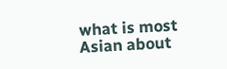what is most Asian about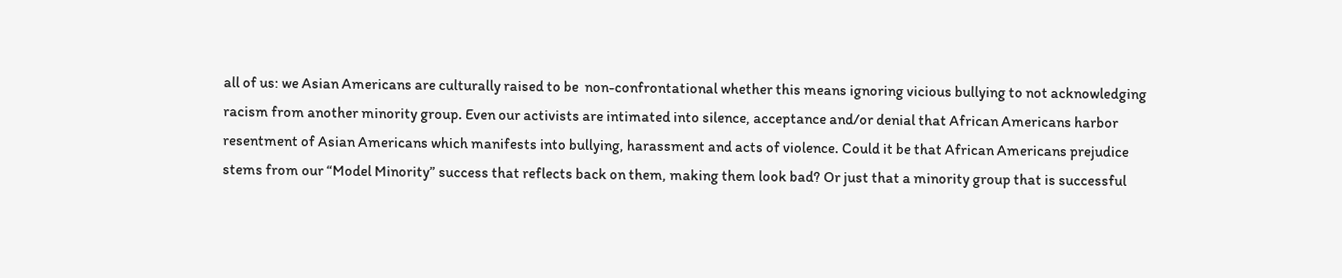all of us: we Asian Americans are culturally raised to be  non-confrontational whether this means ignoring vicious bullying to not acknowledging racism from another minority group. Even our activists are intimated into silence, acceptance and/or denial that African Americans harbor resentment of Asian Americans which manifests into bullying, harassment and acts of violence. Could it be that African Americans prejudice stems from our “Model Minority” success that reflects back on them, making them look bad? Or just that a minority group that is successful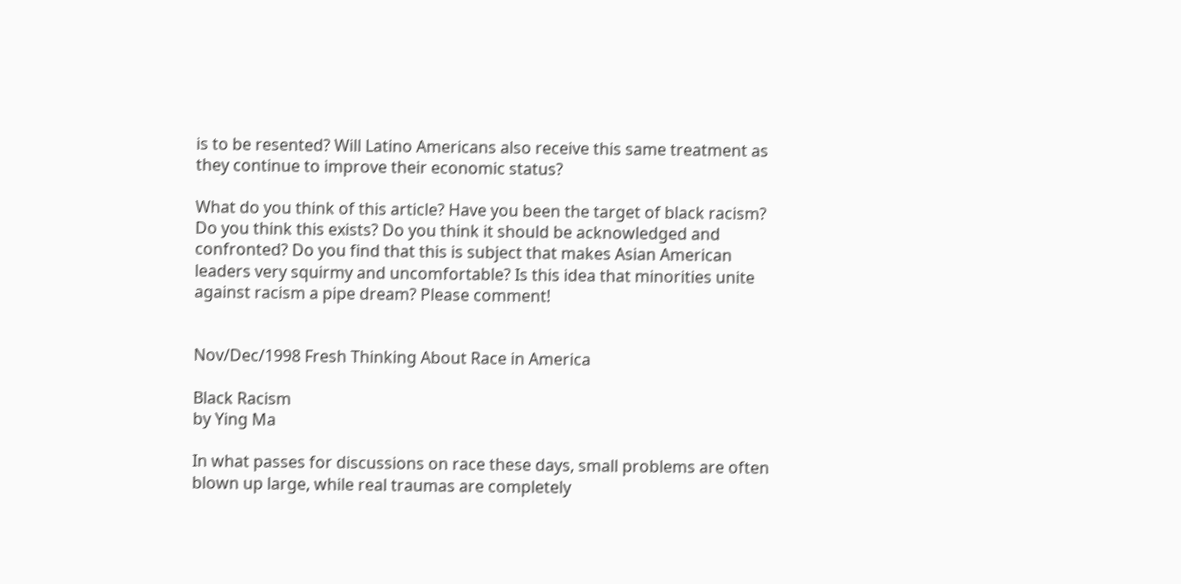is to be resented? Will Latino Americans also receive this same treatment as they continue to improve their economic status?

What do you think of this article? Have you been the target of black racism? Do you think this exists? Do you think it should be acknowledged and confronted? Do you find that this is subject that makes Asian American leaders very squirmy and uncomfortable? Is this idea that minorities unite against racism a pipe dream? Please comment!


Nov/Dec/1998 Fresh Thinking About Race in America

Black Racism
by Ying Ma

In what passes for discussions on race these days, small problems are often blown up large, while real traumas are completely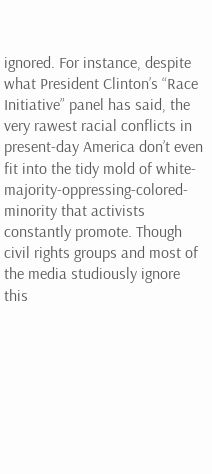ignored. For instance, despite what President Clinton’s “Race Initiative” panel has said, the very rawest racial conflicts in present-day America don’t even fit into the tidy mold of white-majority-oppressing-colored-minority that activists constantly promote. Though civil rights groups and most of the media studiously ignore this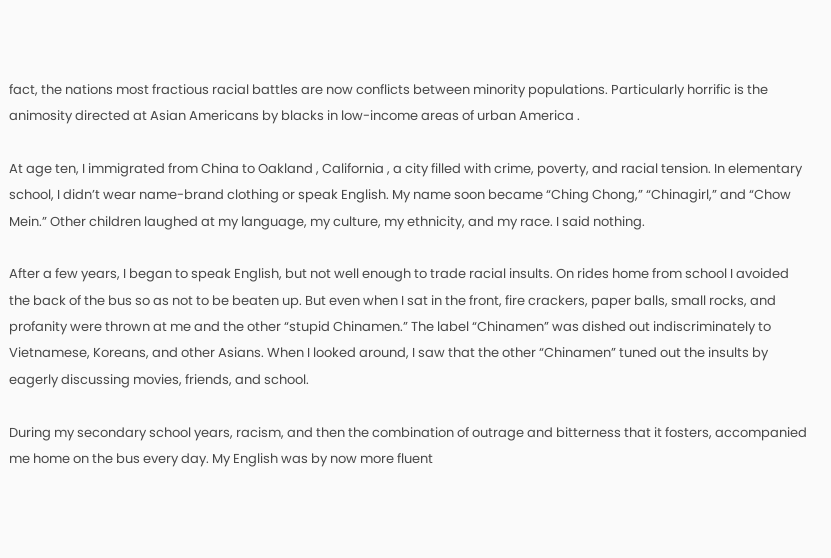fact, the nations most fractious racial battles are now conflicts between minority populations. Particularly horrific is the animosity directed at Asian Americans by blacks in low-income areas of urban America .

At age ten, I immigrated from China to Oakland , California , a city filled with crime, poverty, and racial tension. In elementary school, I didn’t wear name-brand clothing or speak English. My name soon became “Ching Chong,” “Chinagirl,” and “Chow Mein.” Other children laughed at my language, my culture, my ethnicity, and my race. I said nothing.

After a few years, I began to speak English, but not well enough to trade racial insults. On rides home from school I avoided the back of the bus so as not to be beaten up. But even when I sat in the front, fire crackers, paper balls, small rocks, and profanity were thrown at me and the other “stupid Chinamen.” The label “Chinamen” was dished out indiscriminately to Vietnamese, Koreans, and other Asians. When I looked around, I saw that the other “Chinamen” tuned out the insults by eagerly discussing movies, friends, and school.

During my secondary school years, racism, and then the combination of outrage and bitterness that it fosters, accompanied me home on the bus every day. My English was by now more fluent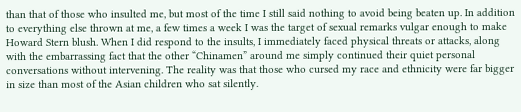than that of those who insulted me, but most of the time I still said nothing to avoid being beaten up. In addition to everything else thrown at me, a few times a week I was the target of sexual remarks vulgar enough to make Howard Stern blush. When I did respond to the insults, I immediately faced physical threats or attacks, along with the embarrassing fact that the other “Chinamen” around me simply continued their quiet personal conversations without intervening. The reality was that those who cursed my race and ethnicity were far bigger in size than most of the Asian children who sat silently.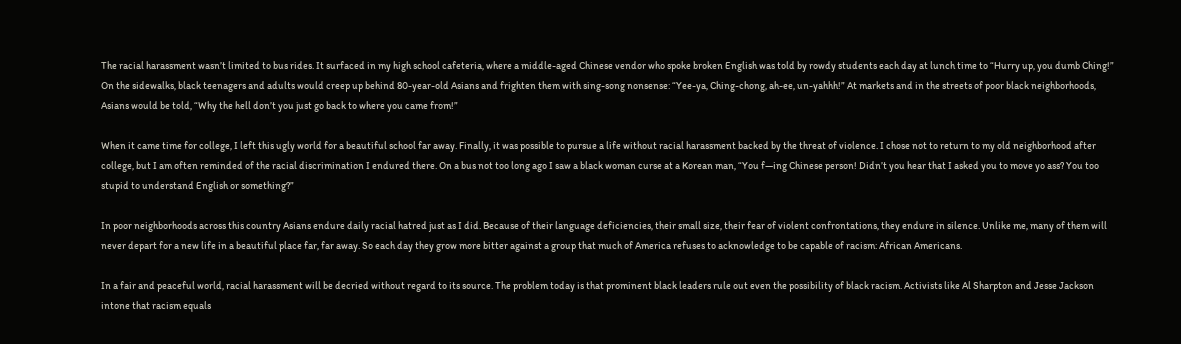The racial harassment wasn’t limited to bus rides. It surfaced in my high school cafeteria, where a middle-aged Chinese vendor who spoke broken English was told by rowdy students each day at lunch time to “Hurry up, you dumb Ching!” On the sidewalks, black teenagers and adults would creep up behind 80-year-old Asians and frighten them with sing-song nonsense: “Yee-ya, Ching-chong, ah-ee, un-yahhh!” At markets and in the streets of poor black neighborhoods, Asians would be told, “Why the hell don’t you just go back to where you came from!”

When it came time for college, I left this ugly world for a beautiful school far away. Finally, it was possible to pursue a life without racial harassment backed by the threat of violence. I chose not to return to my old neighborhood after college, but I am often reminded of the racial discrimination I endured there. On a bus not too long ago I saw a black woman curse at a Korean man, “You f—ing Chinese person! Didn’t you hear that I asked you to move yo ass? You too stupid to understand English or something?”

In poor neighborhoods across this country Asians endure daily racial hatred just as I did. Because of their language deficiencies, their small size, their fear of violent confrontations, they endure in silence. Unlike me, many of them will never depart for a new life in a beautiful place far, far away. So each day they grow more bitter against a group that much of America refuses to acknowledge to be capable of racism: African Americans.

In a fair and peaceful world, racial harassment will be decried without regard to its source. The problem today is that prominent black leaders rule out even the possibility of black racism. Activists like Al Sharpton and Jesse Jackson intone that racism equals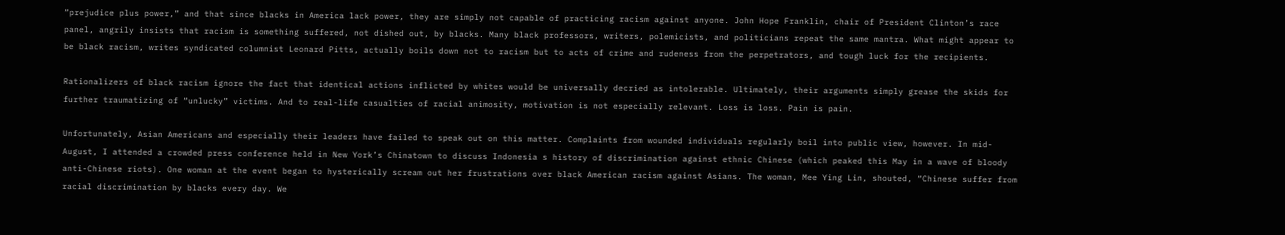“prejudice plus power,” and that since blacks in America lack power, they are simply not capable of practicing racism against anyone. John Hope Franklin, chair of President Clinton’s race panel, angrily insists that racism is something suffered, not dished out, by blacks. Many black professors, writers, polemicists, and politicians repeat the same mantra. What might appear to be black racism, writes syndicated columnist Leonard Pitts, actually boils down not to racism but to acts of crime and rudeness from the perpetrators, and tough luck for the recipients.

Rationalizers of black racism ignore the fact that identical actions inflicted by whites would be universally decried as intolerable. Ultimately, their arguments simply grease the skids for further traumatizing of “unlucky” victims. And to real-life casualties of racial animosity, motivation is not especially relevant. Loss is loss. Pain is pain.

Unfortunately, Asian Americans and especially their leaders have failed to speak out on this matter. Complaints from wounded individuals regularly boil into public view, however. In mid-August, I attended a crowded press conference held in New York’s Chinatown to discuss Indonesia s history of discrimination against ethnic Chinese (which peaked this May in a wave of bloody anti-Chinese riots). One woman at the event began to hysterically scream out her frustrations over black American racism against Asians. The woman, Mee Ying Lin, shouted, “Chinese suffer from racial discrimination by blacks every day. We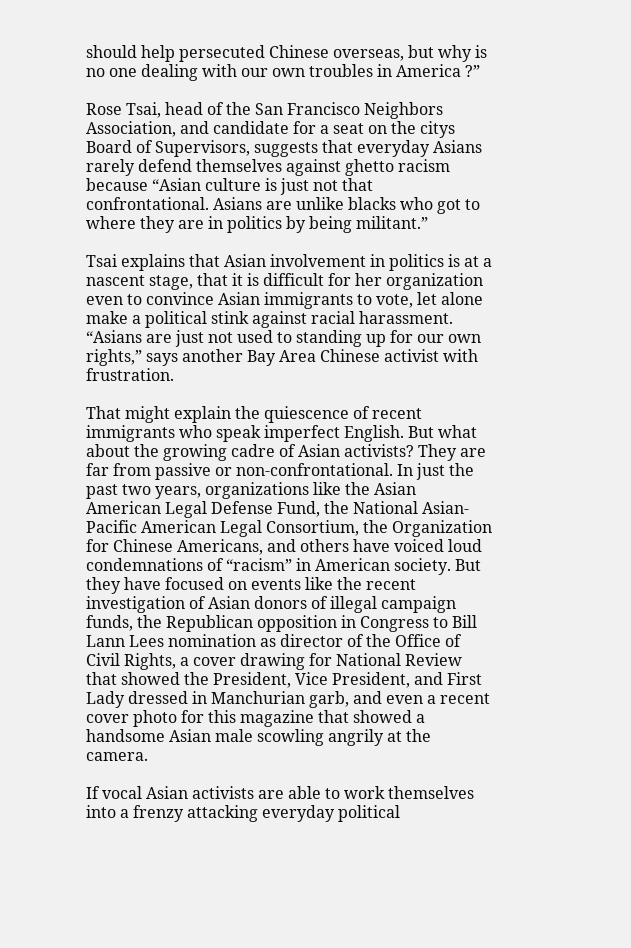should help persecuted Chinese overseas, but why is no one dealing with our own troubles in America ?”

Rose Tsai, head of the San Francisco Neighbors Association, and candidate for a seat on the citys Board of Supervisors, suggests that everyday Asians rarely defend themselves against ghetto racism because “Asian culture is just not that confrontational. Asians are unlike blacks who got to where they are in politics by being militant.”

Tsai explains that Asian involvement in politics is at a nascent stage, that it is difficult for her organization even to convince Asian immigrants to vote, let alone make a political stink against racial harassment. “Asians are just not used to standing up for our own rights,” says another Bay Area Chinese activist with frustration.

That might explain the quiescence of recent immigrants who speak imperfect English. But what about the growing cadre of Asian activists? They are far from passive or non-confrontational. In just the past two years, organizations like the Asian American Legal Defense Fund, the National Asian-Pacific American Legal Consortium, the Organization for Chinese Americans, and others have voiced loud condemnations of “racism” in American society. But they have focused on events like the recent investigation of Asian donors of illegal campaign funds, the Republican opposition in Congress to Bill Lann Lees nomination as director of the Office of Civil Rights, a cover drawing for National Review that showed the President, Vice President, and First Lady dressed in Manchurian garb, and even a recent cover photo for this magazine that showed a handsome Asian male scowling angrily at the camera.

If vocal Asian activists are able to work themselves into a frenzy attacking everyday political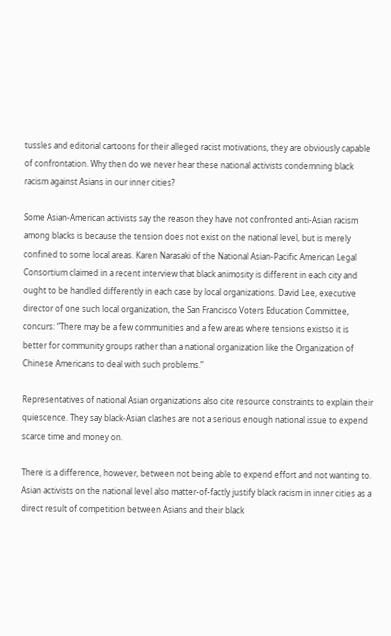tussles and editorial cartoons for their alleged racist motivations, they are obviously capable of confrontation. Why then do we never hear these national activists condemning black racism against Asians in our inner cities?

Some Asian-American activists say the reason they have not confronted anti-Asian racism among blacks is because the tension does not exist on the national level, but is merely confined to some local areas. Karen Narasaki of the National Asian-Pacific American Legal Consortium claimed in a recent interview that black animosity is different in each city and ought to be handled differently in each case by local organizations. David Lee, executive director of one such local organization, the San Francisco Voters Education Committee, concurs: “There may be a few communities and a few areas where tensions existso it is better for community groups rather than a national organization like the Organization of Chinese Americans to deal with such problems.”

Representatives of national Asian organizations also cite resource constraints to explain their quiescence. They say black-Asian clashes are not a serious enough national issue to expend scarce time and money on.

There is a difference, however, between not being able to expend effort and not wanting to. Asian activists on the national level also matter-of-factly justify black racism in inner cities as a direct result of competition between Asians and their black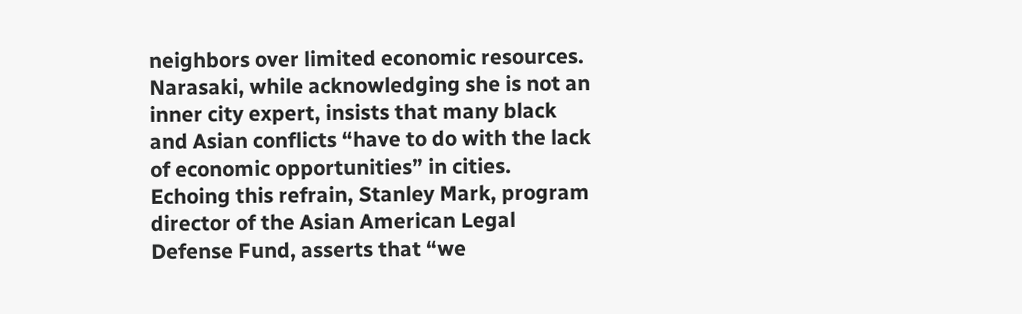neighbors over limited economic resources. Narasaki, while acknowledging she is not an inner city expert, insists that many black and Asian conflicts “have to do with the lack of economic opportunities” in cities. Echoing this refrain, Stanley Mark, program director of the Asian American Legal Defense Fund, asserts that “we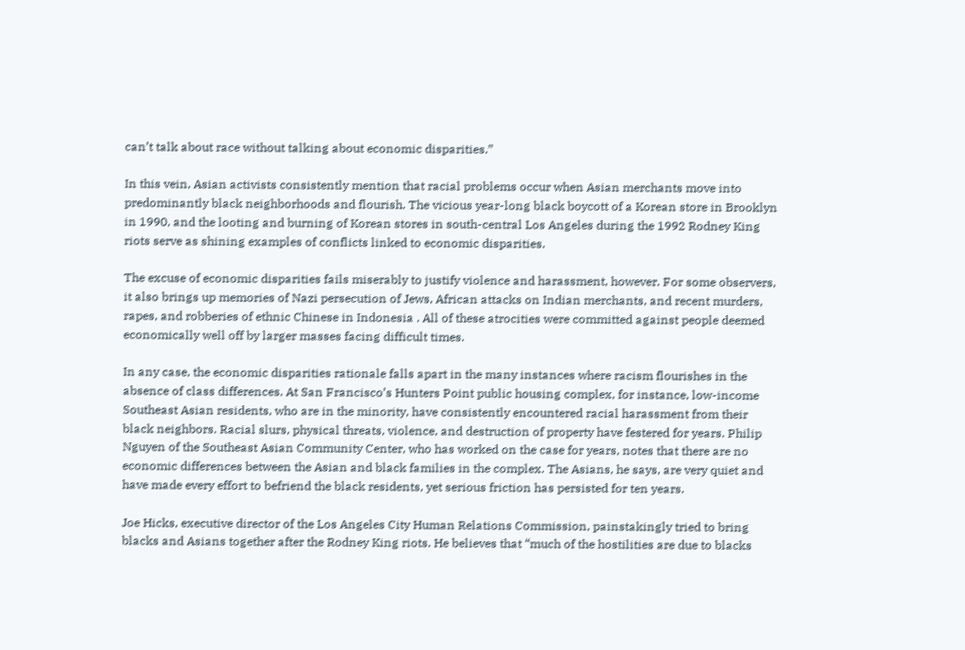can’t talk about race without talking about economic disparities.”

In this vein, Asian activists consistently mention that racial problems occur when Asian merchants move into predominantly black neighborhoods and flourish. The vicious year-long black boycott of a Korean store in Brooklyn in 1990, and the looting and burning of Korean stores in south-central Los Angeles during the 1992 Rodney King riots serve as shining examples of conflicts linked to economic disparities.

The excuse of economic disparities fails miserably to justify violence and harassment, however. For some observers, it also brings up memories of Nazi persecution of Jews, African attacks on Indian merchants, and recent murders, rapes, and robberies of ethnic Chinese in Indonesia . All of these atrocities were committed against people deemed economically well off by larger masses facing difficult times.

In any case, the economic disparities rationale falls apart in the many instances where racism flourishes in the absence of class differences. At San Francisco’s Hunters Point public housing complex, for instance, low-income Southeast Asian residents, who are in the minority, have consistently encountered racial harassment from their black neighbors. Racial slurs, physical threats, violence, and destruction of property have festered for years. Philip Nguyen of the Southeast Asian Community Center, who has worked on the case for years, notes that there are no economic differences between the Asian and black families in the complex. The Asians, he says, are very quiet and have made every effort to befriend the black residents, yet serious friction has persisted for ten years.

Joe Hicks, executive director of the Los Angeles City Human Relations Commission, painstakingly tried to bring blacks and Asians together after the Rodney King riots. He believes that “much of the hostilities are due to blacks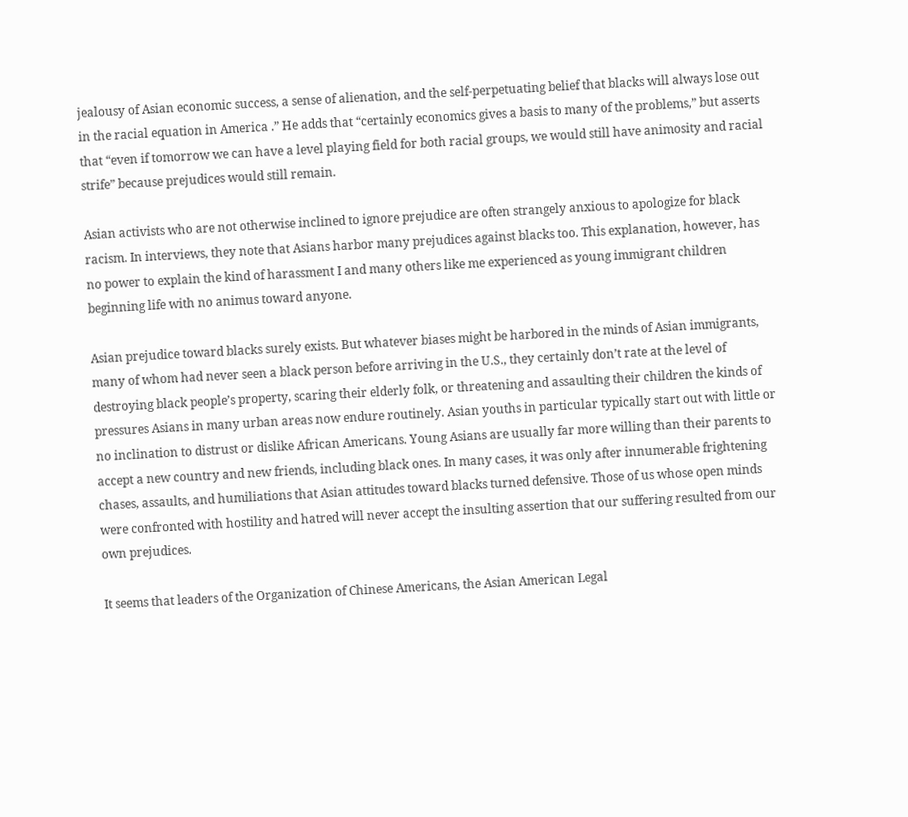jealousy of Asian economic success, a sense of alienation, and the self-perpetuating belief that blacks will always lose out in the racial equation in America .” He adds that “certainly economics gives a basis to many of the problems,” but asserts that “even if tomorrow we can have a level playing field for both racial groups, we would still have animosity and racial strife” because prejudices would still remain.

Asian activists who are not otherwise inclined to ignore prejudice are often strangely anxious to apologize for black racism. In interviews, they note that Asians harbor many prejudices against blacks too. This explanation, however, has no power to explain the kind of harassment I and many others like me experienced as young immigrant children beginning life with no animus toward anyone.

Asian prejudice toward blacks surely exists. But whatever biases might be harbored in the minds of Asian immigrants, many of whom had never seen a black person before arriving in the U.S., they certainly don’t rate at the level of destroying black people’s property, scaring their elderly folk, or threatening and assaulting their children the kinds of pressures Asians in many urban areas now endure routinely. Asian youths in particular typically start out with little or no inclination to distrust or dislike African Americans. Young Asians are usually far more willing than their parents to accept a new country and new friends, including black ones. In many cases, it was only after innumerable frightening chases, assaults, and humiliations that Asian attitudes toward blacks turned defensive. Those of us whose open minds were confronted with hostility and hatred will never accept the insulting assertion that our suffering resulted from our own prejudices.

It seems that leaders of the Organization of Chinese Americans, the Asian American Legal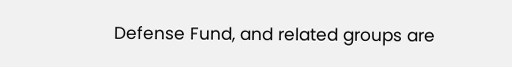Defense Fund, and related groups are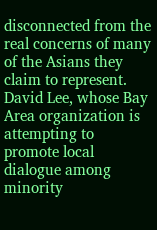disconnected from the real concerns of many of the Asians they claim to represent. David Lee, whose Bay Area organization is attempting to promote local dialogue among minority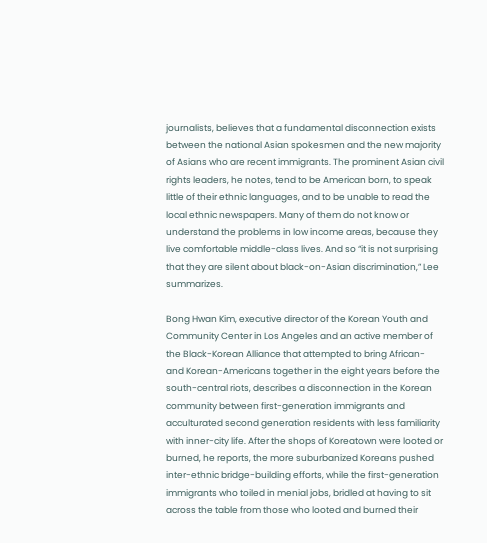journalists, believes that a fundamental disconnection exists between the national Asian spokesmen and the new majority of Asians who are recent immigrants. The prominent Asian civil rights leaders, he notes, tend to be American born, to speak little of their ethnic languages, and to be unable to read the local ethnic newspapers. Many of them do not know or understand the problems in low income areas, because they live comfortable middle-class lives. And so “it is not surprising that they are silent about black-on-Asian discrimination,” Lee summarizes.

Bong Hwan Kim, executive director of the Korean Youth and Community Center in Los Angeles and an active member of the Black-Korean Alliance that attempted to bring African- and Korean-Americans together in the eight years before the south-central riots, describes a disconnection in the Korean community between first-generation immigrants and acculturated second generation residents with less familiarity with inner-city life. After the shops of Koreatown were looted or burned, he reports, the more suburbanized Koreans pushed inter-ethnic bridge-building efforts, while the first-generation immigrants who toiled in menial jobs, bridled at having to sit across the table from those who looted and burned their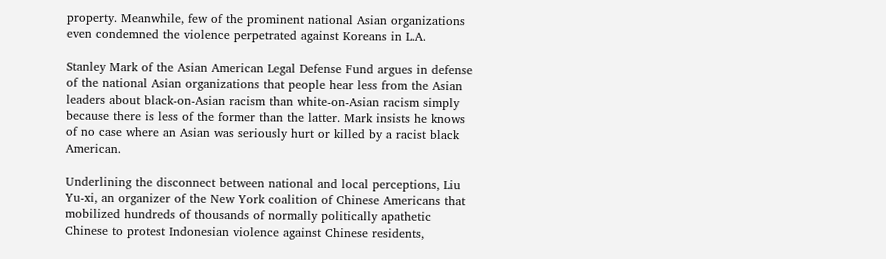property. Meanwhile, few of the prominent national Asian organizations even condemned the violence perpetrated against Koreans in L.A.

Stanley Mark of the Asian American Legal Defense Fund argues in defense of the national Asian organizations that people hear less from the Asian leaders about black-on-Asian racism than white-on-Asian racism simply because there is less of the former than the latter. Mark insists he knows of no case where an Asian was seriously hurt or killed by a racist black American.

Underlining the disconnect between national and local perceptions, Liu Yu-xi, an organizer of the New York coalition of Chinese Americans that mobilized hundreds of thousands of normally politically apathetic Chinese to protest Indonesian violence against Chinese residents,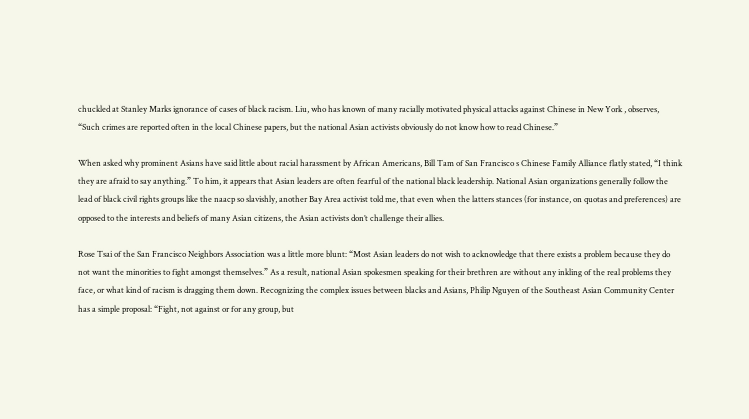chuckled at Stanley Marks ignorance of cases of black racism. Liu, who has known of many racially motivated physical attacks against Chinese in New York , observes, “Such crimes are reported often in the local Chinese papers, but the national Asian activists obviously do not know how to read Chinese.”

When asked why prominent Asians have said little about racial harassment by African Americans, Bill Tam of San Francisco s Chinese Family Alliance flatly stated, “I think they are afraid to say anything.” To him, it appears that Asian leaders are often fearful of the national black leadership. National Asian organizations generally follow the lead of black civil rights groups like the naacp so slavishly, another Bay Area activist told me, that even when the latters stances (for instance, on quotas and preferences) are opposed to the interests and beliefs of many Asian citizens, the Asian activists don’t challenge their allies.

Rose Tsai of the San Francisco Neighbors Association was a little more blunt: “Most Asian leaders do not wish to acknowledge that there exists a problem because they do not want the minorities to fight amongst themselves.” As a result, national Asian spokesmen speaking for their brethren are without any inkling of the real problems they face, or what kind of racism is dragging them down. Recognizing the complex issues between blacks and Asians, Philip Nguyen of the Southeast Asian Community Center has a simple proposal: “Fight, not against or for any group, but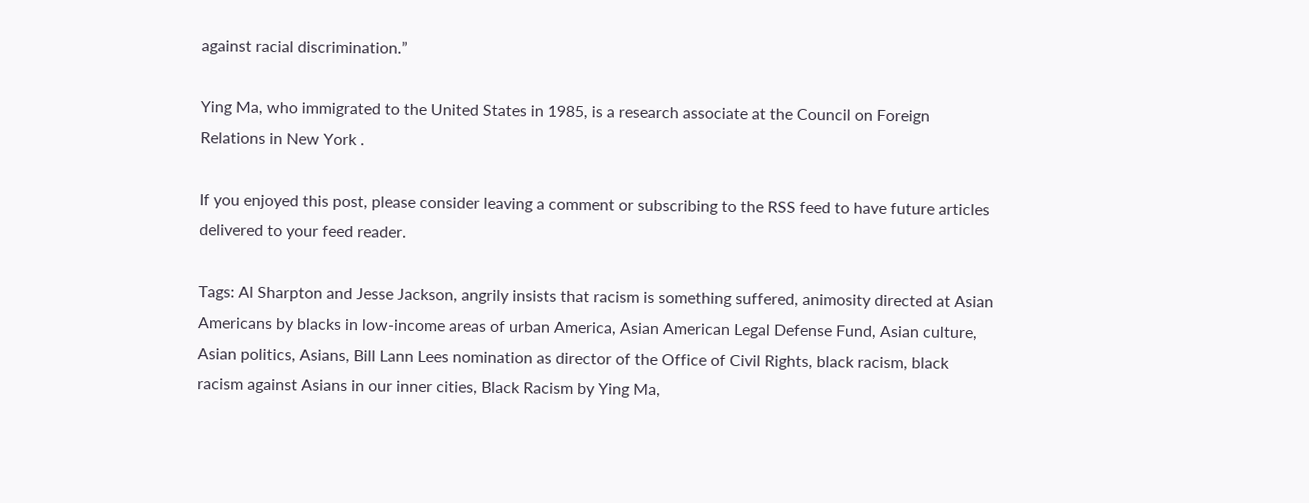against racial discrimination.”

Ying Ma, who immigrated to the United States in 1985, is a research associate at the Council on Foreign Relations in New York .

If you enjoyed this post, please consider leaving a comment or subscribing to the RSS feed to have future articles delivered to your feed reader.

Tags: Al Sharpton and Jesse Jackson, angrily insists that racism is something suffered, animosity directed at Asian Americans by blacks in low-income areas of urban America, Asian American Legal Defense Fund, Asian culture, Asian politics, Asians, Bill Lann Lees nomination as director of the Office of Civil Rights, black racism, black racism against Asians in our inner cities, Black Racism by Ying Ma,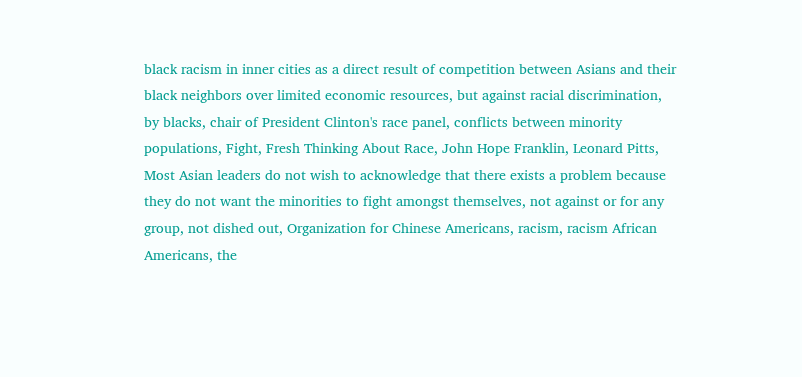black racism in inner cities as a direct result of competition between Asians and their black neighbors over limited economic resources, but against racial discrimination, by blacks, chair of President Clinton's race panel, conflicts between minority populations, Fight, Fresh Thinking About Race, John Hope Franklin, Leonard Pitts, Most Asian leaders do not wish to acknowledge that there exists a problem because they do not want the minorities to fight amongst themselves, not against or for any group, not dished out, Organization for Chinese Americans, racism, racism African Americans, the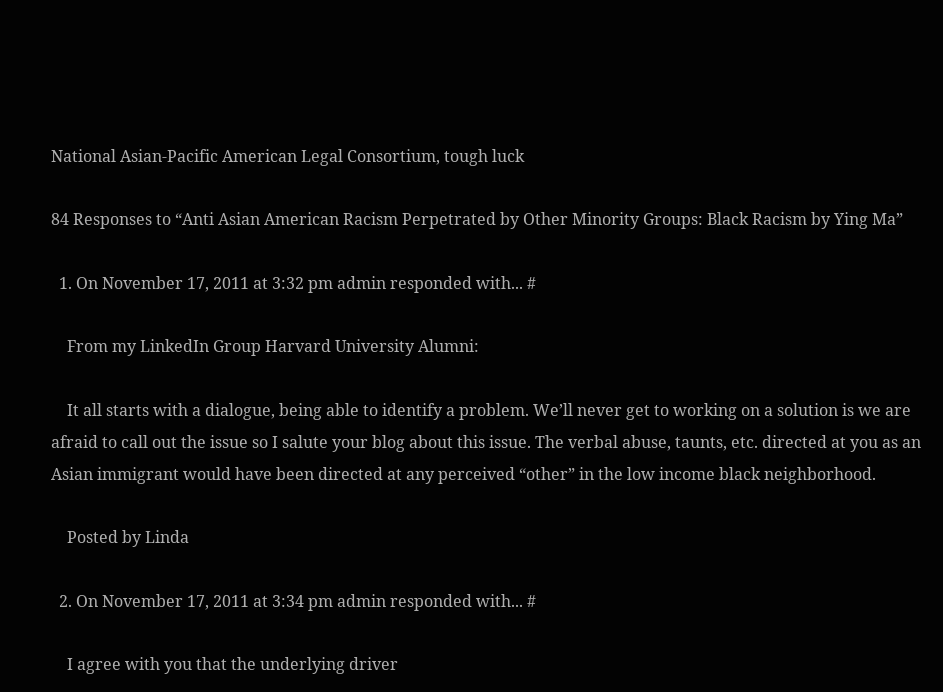National Asian-Pacific American Legal Consortium, tough luck

84 Responses to “Anti Asian American Racism Perpetrated by Other Minority Groups: Black Racism by Ying Ma”

  1. On November 17, 2011 at 3:32 pm admin responded with... #

    From my LinkedIn Group Harvard University Alumni:

    It all starts with a dialogue, being able to identify a problem. We’ll never get to working on a solution is we are afraid to call out the issue so I salute your blog about this issue. The verbal abuse, taunts, etc. directed at you as an Asian immigrant would have been directed at any perceived “other” in the low income black neighborhood.

    Posted by Linda

  2. On November 17, 2011 at 3:34 pm admin responded with... #

    I agree with you that the underlying driver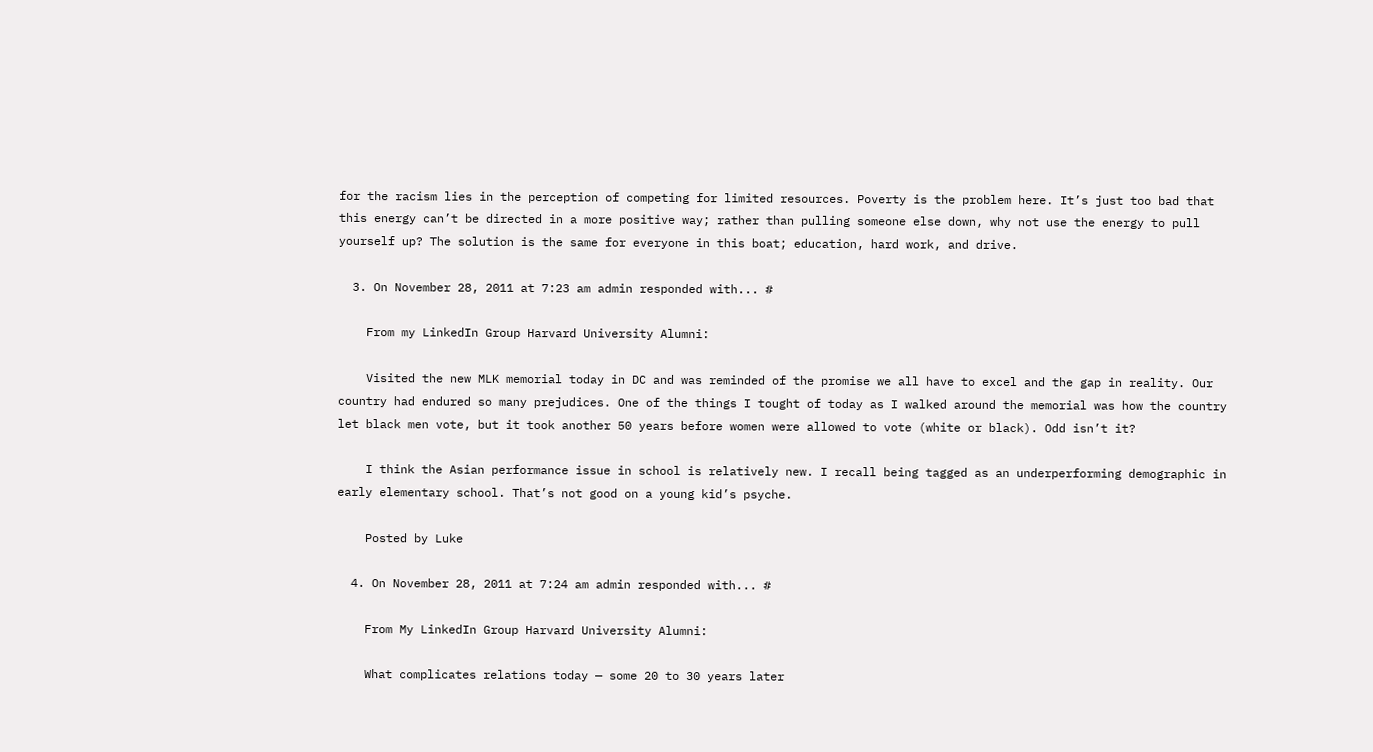for the racism lies in the perception of competing for limited resources. Poverty is the problem here. It’s just too bad that this energy can’t be directed in a more positive way; rather than pulling someone else down, why not use the energy to pull yourself up? The solution is the same for everyone in this boat; education, hard work, and drive.

  3. On November 28, 2011 at 7:23 am admin responded with... #

    From my LinkedIn Group Harvard University Alumni:

    Visited the new MLK memorial today in DC and was reminded of the promise we all have to excel and the gap in reality. Our country had endured so many prejudices. One of the things I tought of today as I walked around the memorial was how the country let black men vote, but it took another 50 years before women were allowed to vote (white or black). Odd isn’t it?

    I think the Asian performance issue in school is relatively new. I recall being tagged as an underperforming demographic in early elementary school. That’s not good on a young kid’s psyche.

    Posted by Luke

  4. On November 28, 2011 at 7:24 am admin responded with... #

    From My LinkedIn Group Harvard University Alumni:

    What complicates relations today — some 20 to 30 years later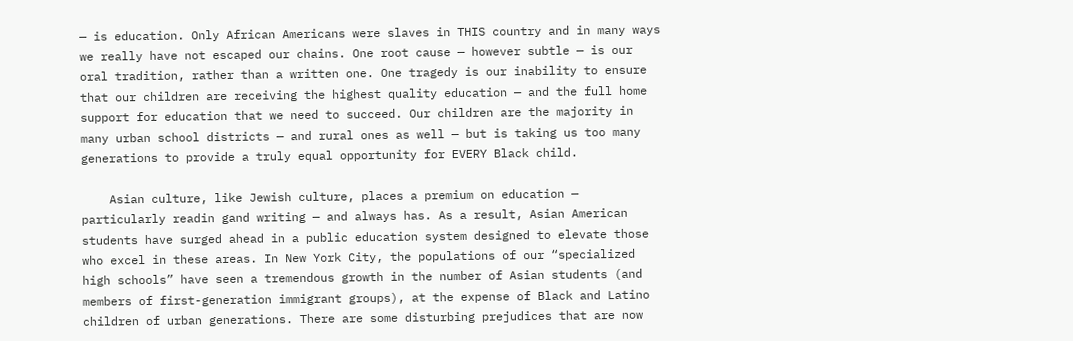— is education. Only African Americans were slaves in THIS country and in many ways we really have not escaped our chains. One root cause — however subtle — is our oral tradition, rather than a written one. One tragedy is our inability to ensure that our children are receiving the highest quality education — and the full home support for education that we need to succeed. Our children are the majority in many urban school districts — and rural ones as well — but is taking us too many generations to provide a truly equal opportunity for EVERY Black child.

    Asian culture, like Jewish culture, places a premium on education — particularly readin gand writing — and always has. As a result, Asian American students have surged ahead in a public education system designed to elevate those who excel in these areas. In New York City, the populations of our “specialized high schools” have seen a tremendous growth in the number of Asian students (and members of first-generation immigrant groups), at the expense of Black and Latino children of urban generations. There are some disturbing prejudices that are now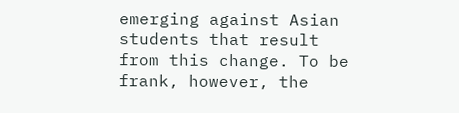emerging against Asian students that result from this change. To be frank, however, the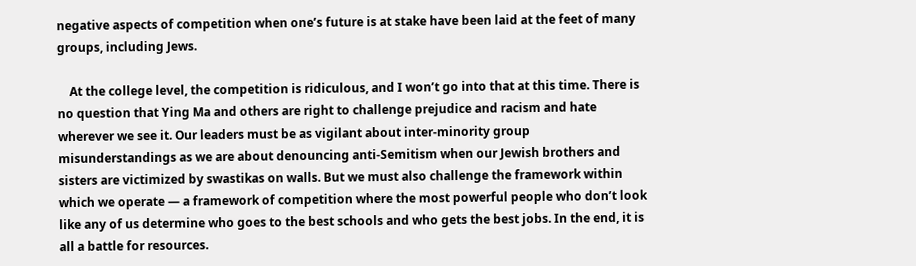negative aspects of competition when one’s future is at stake have been laid at the feet of many groups, including Jews.

    At the college level, the competition is ridiculous, and I won’t go into that at this time. There is no question that Ying Ma and others are right to challenge prejudice and racism and hate wherever we see it. Our leaders must be as vigilant about inter-minority group misunderstandings as we are about denouncing anti-Semitism when our Jewish brothers and sisters are victimized by swastikas on walls. But we must also challenge the framework within which we operate — a framework of competition where the most powerful people who don’t look like any of us determine who goes to the best schools and who gets the best jobs. In the end, it is all a battle for resources.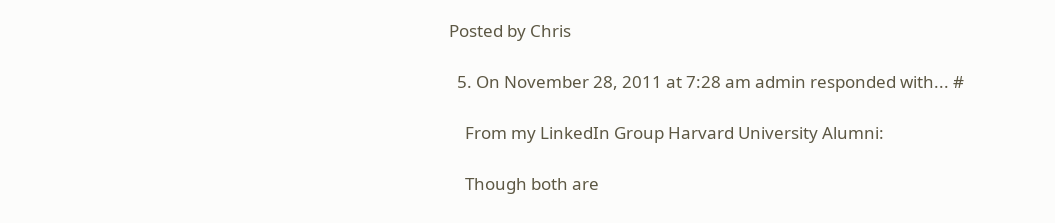Posted by Chris

  5. On November 28, 2011 at 7:28 am admin responded with... #

    From my LinkedIn Group Harvard University Alumni:

    Though both are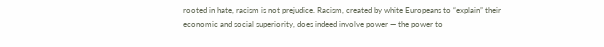rooted in hate, racism is not prejudice. Racism, created by white Europeans to “explain” their economic and social superiority, does indeed involve power — the power to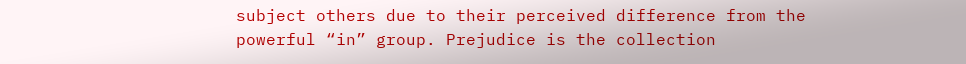subject others due to their perceived difference from the powerful “in” group. Prejudice is the collection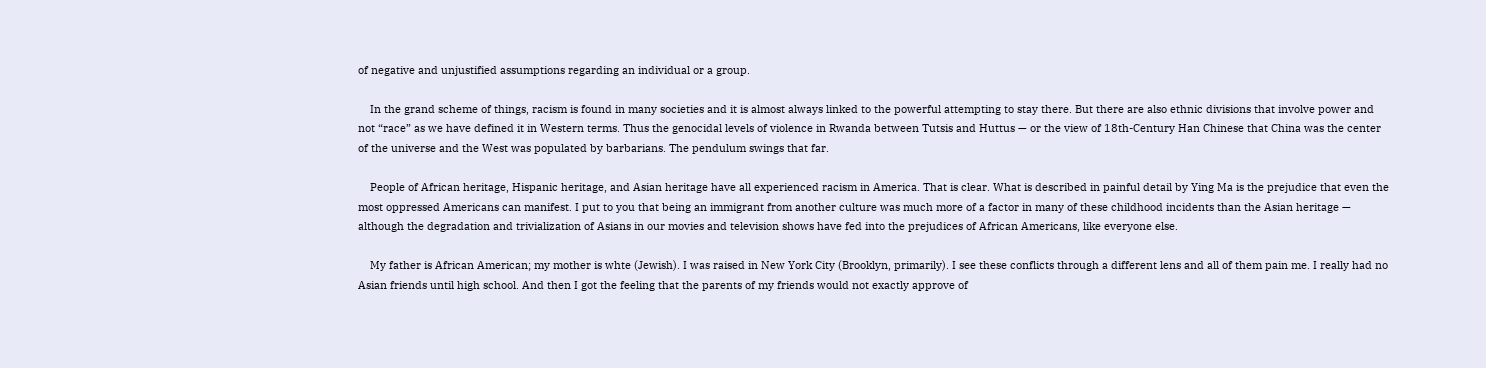of negative and unjustified assumptions regarding an individual or a group.

    In the grand scheme of things, racism is found in many societies and it is almost always linked to the powerful attempting to stay there. But there are also ethnic divisions that involve power and not “race” as we have defined it in Western terms. Thus the genocidal levels of violence in Rwanda between Tutsis and Huttus — or the view of 18th-Century Han Chinese that China was the center of the universe and the West was populated by barbarians. The pendulum swings that far.

    People of African heritage, Hispanic heritage, and Asian heritage have all experienced racism in America. That is clear. What is described in painful detail by Ying Ma is the prejudice that even the most oppressed Americans can manifest. I put to you that being an immigrant from another culture was much more of a factor in many of these childhood incidents than the Asian heritage — although the degradation and trivialization of Asians in our movies and television shows have fed into the prejudices of African Americans, like everyone else.

    My father is African American; my mother is whte (Jewish). I was raised in New York City (Brooklyn, primarily). I see these conflicts through a different lens and all of them pain me. I really had no Asian friends until high school. And then I got the feeling that the parents of my friends would not exactly approve of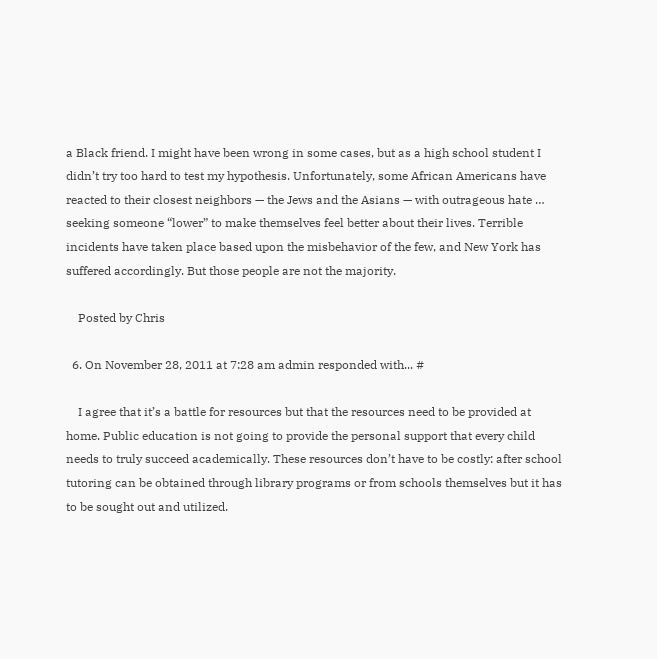a Black friend. I might have been wrong in some cases, but as a high school student I didn’t try too hard to test my hypothesis. Unfortunately, some African Americans have reacted to their closest neighbors — the Jews and the Asians — with outrageous hate … seeking someone “lower” to make themselves feel better about their lives. Terrible incidents have taken place based upon the misbehavior of the few, and New York has suffered accordingly. But those people are not the majority.

    Posted by Chris

  6. On November 28, 2011 at 7:28 am admin responded with... #

    I agree that it’s a battle for resources but that the resources need to be provided at home. Public education is not going to provide the personal support that every child needs to truly succeed academically. These resources don’t have to be costly: after school tutoring can be obtained through library programs or from schools themselves but it has to be sought out and utilized.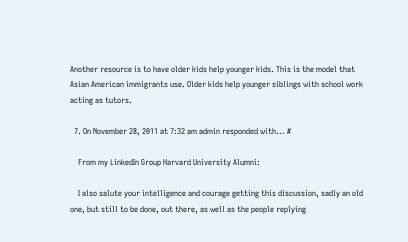Another resource is to have older kids help younger kids. This is the model that Asian American immigrants use. Older kids help younger siblings with school work acting as tutors.

  7. On November 28, 2011 at 7:32 am admin responded with... #

    From my LinkedIn Group Harvard University Alumni:

    I also salute your intelligence and courage getting this discussion, sadly an old one, but still to be done, out there, as well as the people replying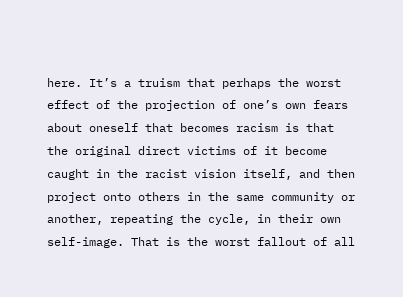here. It’s a truism that perhaps the worst effect of the projection of one’s own fears about oneself that becomes racism is that the original direct victims of it become caught in the racist vision itself, and then project onto others in the same community or another, repeating the cycle, in their own self-image. That is the worst fallout of all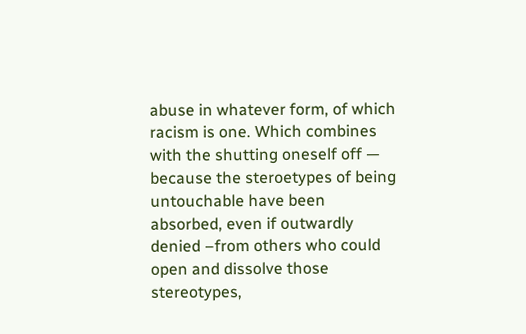abuse in whatever form, of which racism is one. Which combines with the shutting oneself off — because the steroetypes of being untouchable have been absorbed, even if outwardly denied –from others who could open and dissolve those stereotypes,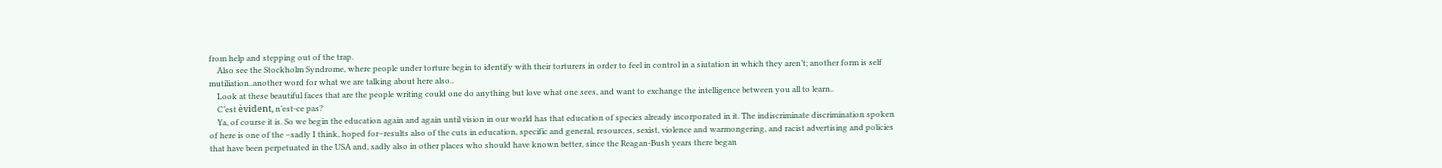from help and stepping out of the trap.
    Also see the Stockholm Syndrome, where people under torture begin to identify with their torturers in order to feel in control in a siutation in which they aren’t; another form is self mutiliation..another word for what we are talking about here also..
    Look at these beautiful faces that are the people writing could one do anything but love what one sees, and want to exchange the intelligence between you all to learn..
    C’est èvident, n’est-ce pas?
    Ya, of course it is. So we begin the education again and again until vision in our world has that education of species already incorporated in it. The indiscriminate discrimination spoken of here is one of the –sadly I think, hoped for–results also of the cuts in education, specific and general, resources, sexist, violence and warmongering, and racist advertising and policies that have been perpetuated in the USA and, sadly also in other places who should have known better, since the Reagan-Bush years there began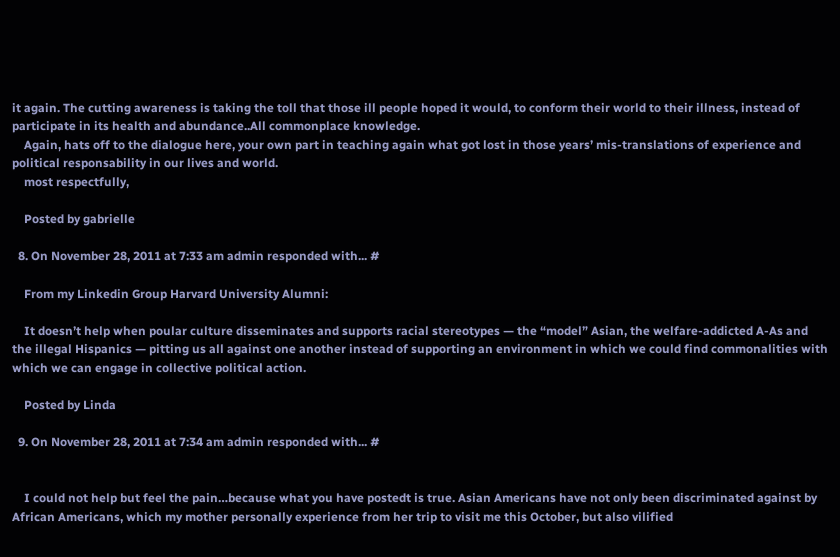it again. The cutting awareness is taking the toll that those ill people hoped it would, to conform their world to their illness, instead of participate in its health and abundance..All commonplace knowledge.
    Again, hats off to the dialogue here, your own part in teaching again what got lost in those years’ mis-translations of experience and political responsability in our lives and world.
    most respectfully,

    Posted by gabrielle

  8. On November 28, 2011 at 7:33 am admin responded with... #

    From my Linkedin Group Harvard University Alumni:

    It doesn’t help when poular culture disseminates and supports racial stereotypes — the “model” Asian, the welfare-addicted A-As and the illegal Hispanics — pitting us all against one another instead of supporting an environment in which we could find commonalities with which we can engage in collective political action.

    Posted by Linda

  9. On November 28, 2011 at 7:34 am admin responded with... #


    I could not help but feel the pain…because what you have postedt is true. Asian Americans have not only been discriminated against by African Americans, which my mother personally experience from her trip to visit me this October, but also vilified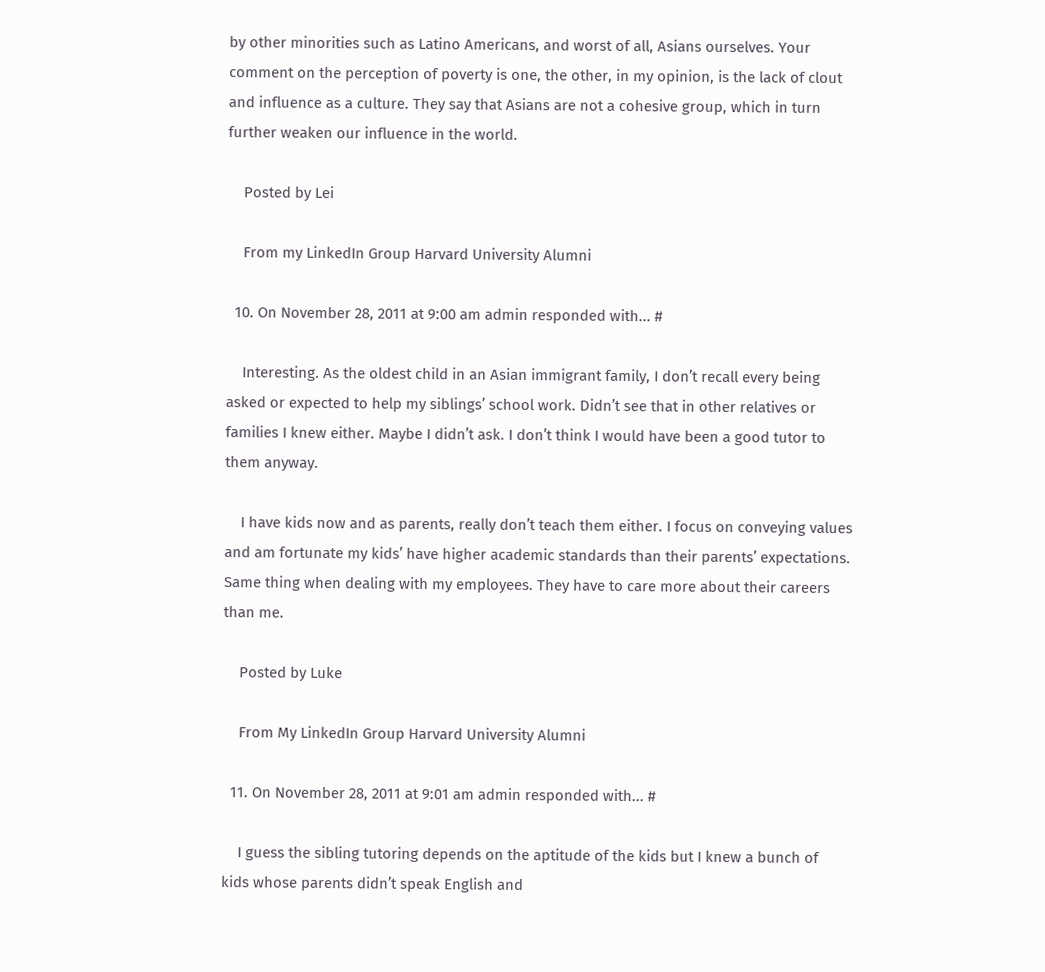by other minorities such as Latino Americans, and worst of all, Asians ourselves. Your comment on the perception of poverty is one, the other, in my opinion, is the lack of clout and influence as a culture. They say that Asians are not a cohesive group, which in turn further weaken our influence in the world.

    Posted by Lei

    From my LinkedIn Group Harvard University Alumni

  10. On November 28, 2011 at 9:00 am admin responded with... #

    Interesting. As the oldest child in an Asian immigrant family, I don’t recall every being asked or expected to help my siblings’ school work. Didn’t see that in other relatives or families I knew either. Maybe I didn’t ask. I don’t think I would have been a good tutor to them anyway.

    I have kids now and as parents, really don’t teach them either. I focus on conveying values and am fortunate my kids’ have higher academic standards than their parents’ expectations. Same thing when dealing with my employees. They have to care more about their careers than me.

    Posted by Luke

    From My LinkedIn Group Harvard University Alumni

  11. On November 28, 2011 at 9:01 am admin responded with... #

    I guess the sibling tutoring depends on the aptitude of the kids but I knew a bunch of kids whose parents didn’t speak English and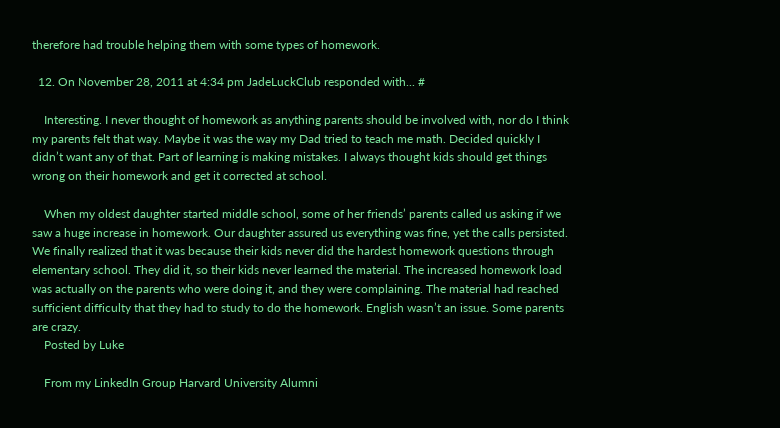therefore had trouble helping them with some types of homework.

  12. On November 28, 2011 at 4:34 pm JadeLuckClub responded with... #

    Interesting. I never thought of homework as anything parents should be involved with, nor do I think my parents felt that way. Maybe it was the way my Dad tried to teach me math. Decided quickly I didn’t want any of that. Part of learning is making mistakes. I always thought kids should get things wrong on their homework and get it corrected at school.

    When my oldest daughter started middle school, some of her friends’ parents called us asking if we saw a huge increase in homework. Our daughter assured us everything was fine, yet the calls persisted. We finally realized that it was because their kids never did the hardest homework questions through elementary school. They did it, so their kids never learned the material. The increased homework load was actually on the parents who were doing it, and they were complaining. The material had reached sufficient difficulty that they had to study to do the homework. English wasn’t an issue. Some parents are crazy.
    Posted by Luke

    From my LinkedIn Group Harvard University Alumni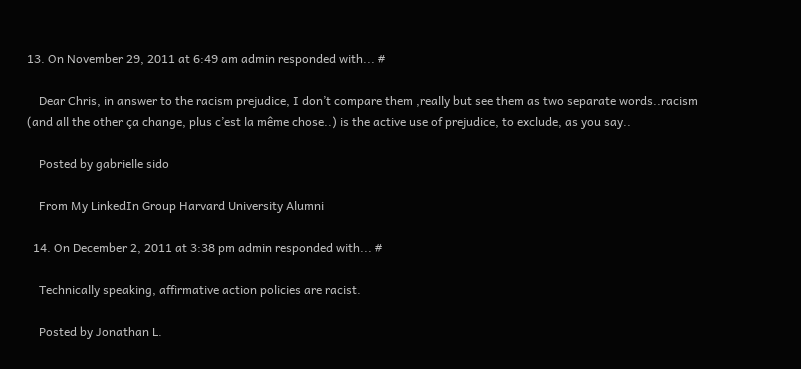13. On November 29, 2011 at 6:49 am admin responded with... #

    Dear Chris, in answer to the racism prejudice, I don’t compare them ,really but see them as two separate words..racism (and all the other ça change, plus c’est la même chose..) is the active use of prejudice, to exclude, as you say..

    Posted by gabrielle sido

    From My LinkedIn Group Harvard University Alumni

  14. On December 2, 2011 at 3:38 pm admin responded with... #

    Technically speaking, affirmative action policies are racist.

    Posted by Jonathan L.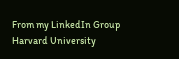From my LinkedIn Group Harvard University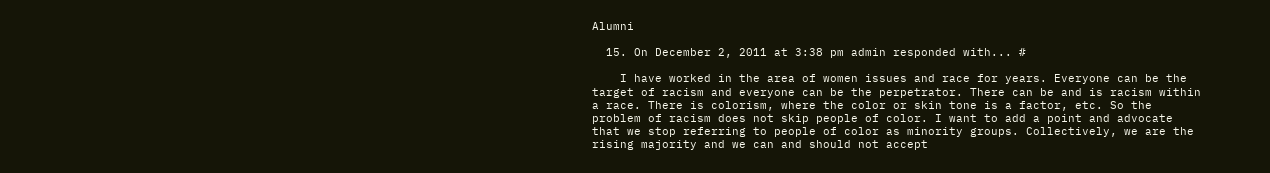Alumni

  15. On December 2, 2011 at 3:38 pm admin responded with... #

    I have worked in the area of women issues and race for years. Everyone can be the target of racism and everyone can be the perpetrator. There can be and is racism within a race. There is colorism, where the color or skin tone is a factor, etc. So the problem of racism does not skip people of color. I want to add a point and advocate that we stop referring to people of color as minority groups. Collectively, we are the rising majority and we can and should not accept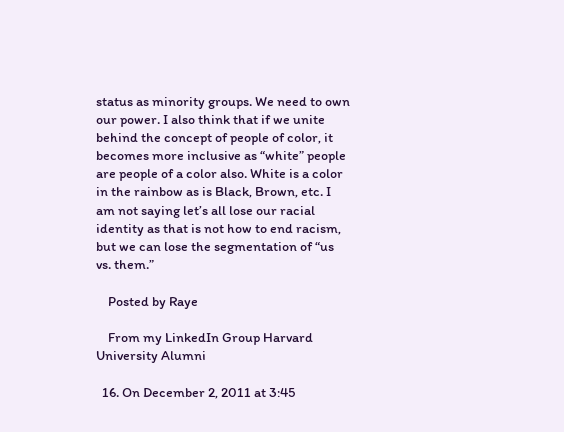status as minority groups. We need to own our power. I also think that if we unite behind the concept of people of color, it becomes more inclusive as “white” people are people of a color also. White is a color in the rainbow as is Black, Brown, etc. I am not saying let’s all lose our racial identity as that is not how to end racism, but we can lose the segmentation of “us vs. them.”

    Posted by Raye

    From my LinkedIn Group Harvard University Alumni

  16. On December 2, 2011 at 3:45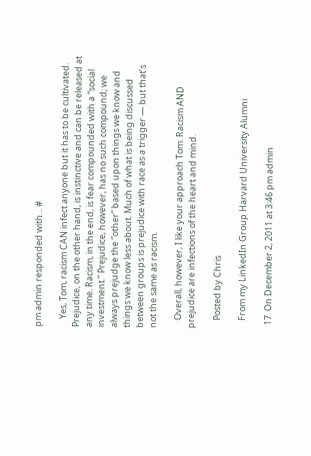pm admin responded with... #

    Yes, Tom, racism CAN infect anyone but it has to be cultivated. Prejudice, on the other hand, is instinctive and can be released at any time. Racism, in the end, is fear compounded with a “social investment.” Prejudice, however, has no such compound; we always prejudge the “other” based upon things we know and things we know less about. Much of what is being discussed between groups is prejudice with race as a trigger — but that’s not the same as racism.

    Overall, however, I like your approach Tom: Racism AND prejudice are infections of the heart and mind.

    Posted by Chris

    From my LinkedIn Group Harvard University Alumni

  17. On December 2, 2011 at 3:46 pm admin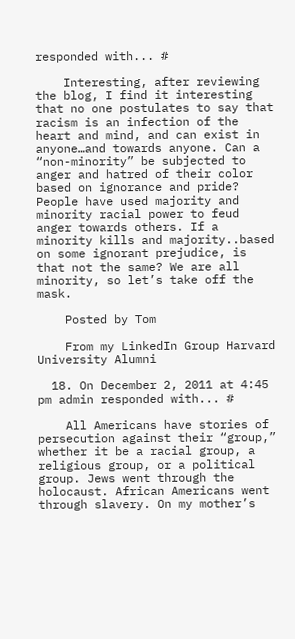responded with... #

    Interesting, after reviewing the blog, I find it interesting that no one postulates to say that racism is an infection of the heart and mind, and can exist in anyone…and towards anyone. Can a “non-minority” be subjected to anger and hatred of their color based on ignorance and pride? People have used majority and minority racial power to feud anger towards others. If a minority kills and majority..based on some ignorant prejudice, is that not the same? We are all minority, so let’s take off the mask.

    Posted by Tom

    From my LinkedIn Group Harvard University Alumni

  18. On December 2, 2011 at 4:45 pm admin responded with... #

    All Americans have stories of persecution against their “group,” whether it be a racial group, a religious group, or a political group. Jews went through the holocaust. African Americans went through slavery. On my mother’s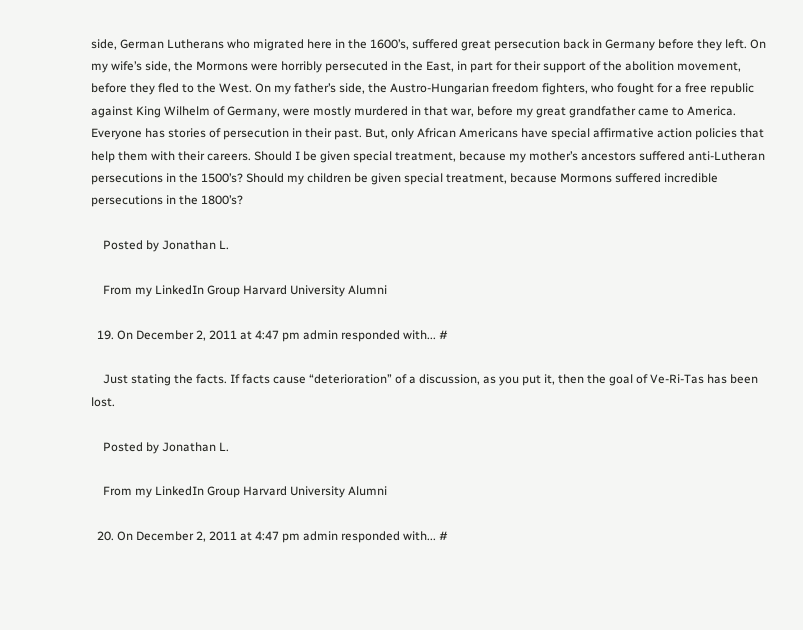side, German Lutherans who migrated here in the 1600’s, suffered great persecution back in Germany before they left. On my wife’s side, the Mormons were horribly persecuted in the East, in part for their support of the abolition movement, before they fled to the West. On my father’s side, the Austro-Hungarian freedom fighters, who fought for a free republic against King Wilhelm of Germany, were mostly murdered in that war, before my great grandfather came to America. Everyone has stories of persecution in their past. But, only African Americans have special affirmative action policies that help them with their careers. Should I be given special treatment, because my mother’s ancestors suffered anti-Lutheran persecutions in the 1500’s? Should my children be given special treatment, because Mormons suffered incredible persecutions in the 1800’s?

    Posted by Jonathan L.

    From my LinkedIn Group Harvard University Alumni

  19. On December 2, 2011 at 4:47 pm admin responded with... #

    Just stating the facts. If facts cause “deterioration” of a discussion, as you put it, then the goal of Ve-Ri-Tas has been lost.

    Posted by Jonathan L.

    From my LinkedIn Group Harvard University Alumni

  20. On December 2, 2011 at 4:47 pm admin responded with... #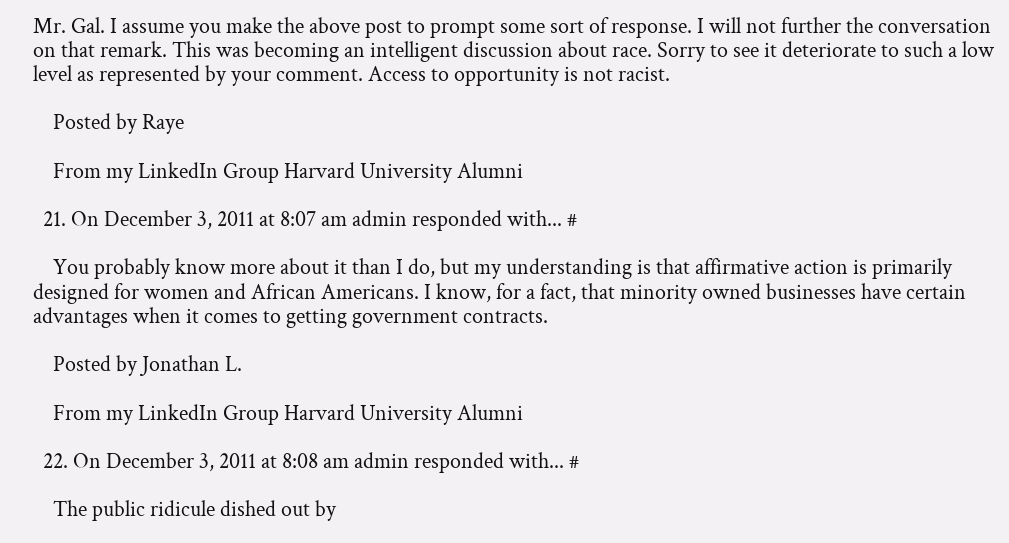Mr. Gal. I assume you make the above post to prompt some sort of response. I will not further the conversation on that remark. This was becoming an intelligent discussion about race. Sorry to see it deteriorate to such a low level as represented by your comment. Access to opportunity is not racist.

    Posted by Raye

    From my LinkedIn Group Harvard University Alumni

  21. On December 3, 2011 at 8:07 am admin responded with... #

    You probably know more about it than I do, but my understanding is that affirmative action is primarily designed for women and African Americans. I know, for a fact, that minority owned businesses have certain advantages when it comes to getting government contracts.

    Posted by Jonathan L.

    From my LinkedIn Group Harvard University Alumni

  22. On December 3, 2011 at 8:08 am admin responded with... #

    The public ridicule dished out by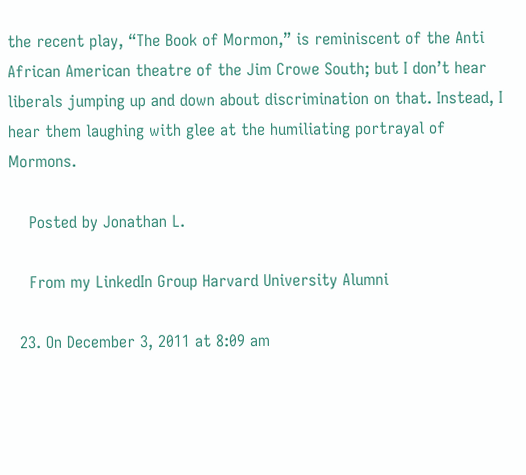the recent play, “The Book of Mormon,” is reminiscent of the Anti African American theatre of the Jim Crowe South; but I don’t hear liberals jumping up and down about discrimination on that. Instead, I hear them laughing with glee at the humiliating portrayal of Mormons.

    Posted by Jonathan L.

    From my LinkedIn Group Harvard University Alumni

  23. On December 3, 2011 at 8:09 am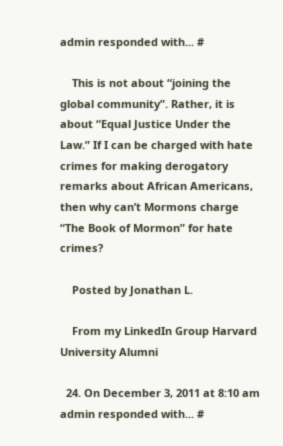admin responded with... #

    This is not about “joining the global community”. Rather, it is about “Equal Justice Under the Law.” If I can be charged with hate crimes for making derogatory remarks about African Americans, then why can’t Mormons charge “The Book of Mormon” for hate crimes?

    Posted by Jonathan L.

    From my LinkedIn Group Harvard University Alumni

  24. On December 3, 2011 at 8:10 am admin responded with... #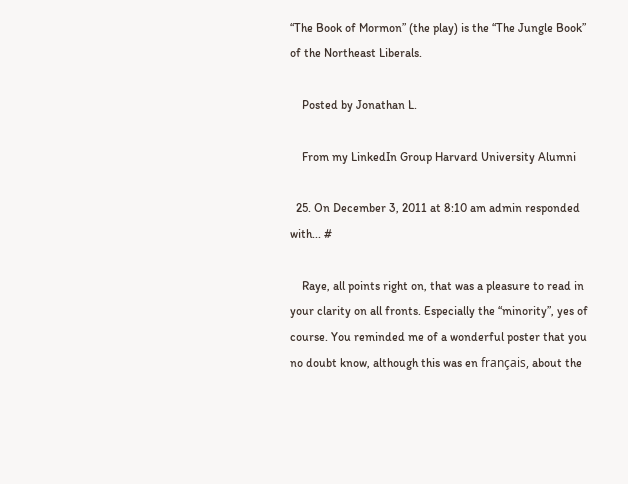“The Book of Mormon” (the play) is the “The Jungle Book” of the Northeast Liberals.

    Posted by Jonathan L.

    From my LinkedIn Group Harvard University Alumni

  25. On December 3, 2011 at 8:10 am admin responded with... #

    Raye, all points right on, that was a pleasure to read in your clarity on all fronts. Especially the “minority”, yes of course. You reminded me of a wonderful poster that you no doubt know, although this was en français, about the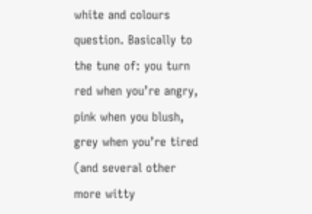white and colours question. Basically to the tune of: you turn red when you’re angry, pink when you blush, grey when you’re tired (and several other more witty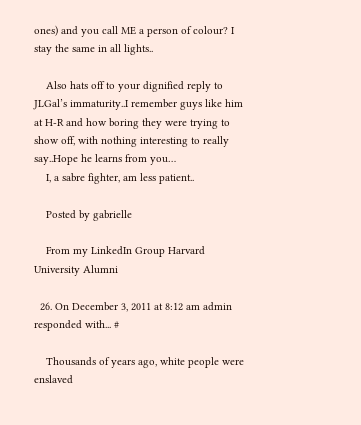ones) and you call ME a person of colour? I stay the same in all lights..

    Also hats off to your dignified reply to JLGal’s immaturity..I remember guys like him at H-R and how boring they were trying to show off, with nothing interesting to really say..Hope he learns from you…
    I, a sabre fighter, am less patient..

    Posted by gabrielle

    From my LinkedIn Group Harvard University Alumni

  26. On December 3, 2011 at 8:12 am admin responded with... #

    Thousands of years ago, white people were enslaved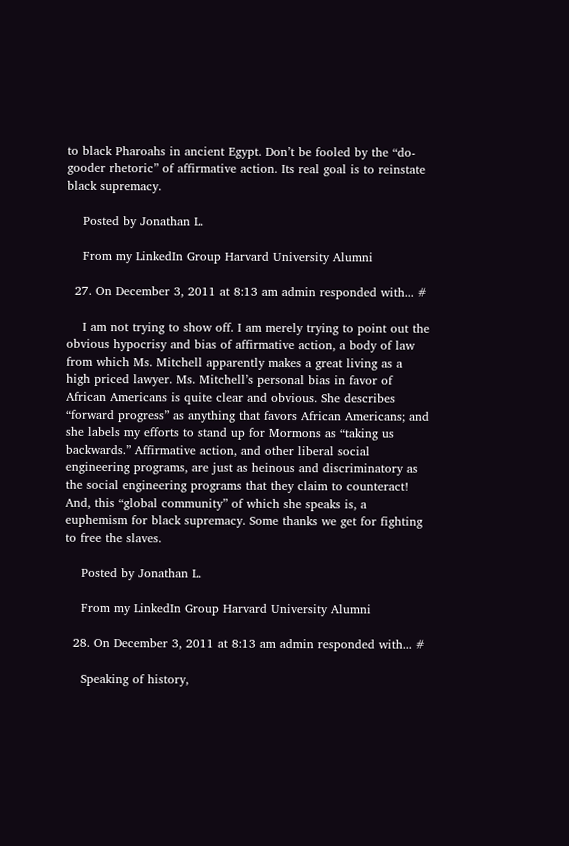to black Pharoahs in ancient Egypt. Don’t be fooled by the “do-gooder rhetoric” of affirmative action. Its real goal is to reinstate black supremacy.

    Posted by Jonathan L.

    From my LinkedIn Group Harvard University Alumni

  27. On December 3, 2011 at 8:13 am admin responded with... #

    I am not trying to show off. I am merely trying to point out the obvious hypocrisy and bias of affirmative action, a body of law from which Ms. Mitchell apparently makes a great living as a high priced lawyer. Ms. Mitchell’s personal bias in favor of African Americans is quite clear and obvious. She describes “forward progress” as anything that favors African Americans; and she labels my efforts to stand up for Mormons as “taking us backwards.” Affirmative action, and other liberal social engineering programs, are just as heinous and discriminatory as the social engineering programs that they claim to counteract! And, this “global community” of which she speaks is, a euphemism for black supremacy. Some thanks we get for fighting to free the slaves.

    Posted by Jonathan L.

    From my LinkedIn Group Harvard University Alumni

  28. On December 3, 2011 at 8:13 am admin responded with... #

    Speaking of history,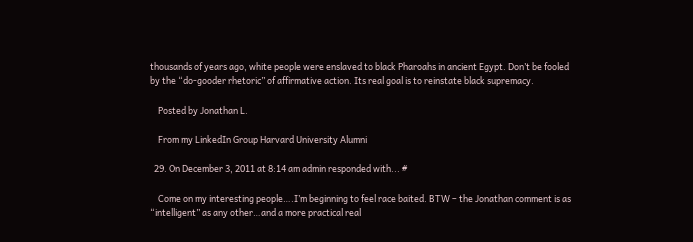thousands of years ago, white people were enslaved to black Pharoahs in ancient Egypt. Don’t be fooled by the “do-gooder rhetoric” of affirmative action. Its real goal is to reinstate black supremacy.

    Posted by Jonathan L.

    From my LinkedIn Group Harvard University Alumni

  29. On December 3, 2011 at 8:14 am admin responded with... #

    Come on my interesting people….I’m beginning to feel race baited. BTW – the Jonathan comment is as “intelligent” as any other…and a more practical real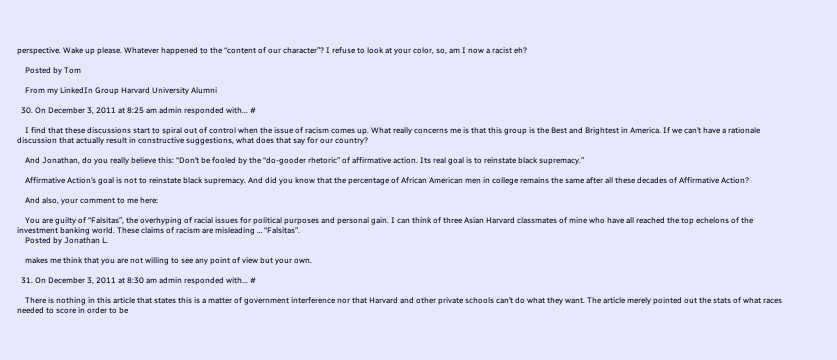perspective. Wake up please. Whatever happened to the “content of our character”? I refuse to look at your color, so, am I now a racist eh?

    Posted by Tom

    From my LinkedIn Group Harvard University Alumni

  30. On December 3, 2011 at 8:25 am admin responded with... #

    I find that these discussions start to spiral out of control when the issue of racism comes up. What really concerns me is that this group is the Best and Brightest in America. If we can’t have a rationale discussion that actually result in constructive suggestions, what does that say for our country?

    And Jonathan, do you really believe this: “Don’t be fooled by the “do-gooder rhetoric” of affirmative action. Its real goal is to reinstate black supremacy.”

    Affirmative Action’s goal is not to reinstate black supremacy. And did you know that the percentage of African American men in college remains the same after all these decades of Affirmative Action?

    And also, your comment to me here:

    You are guilty of “Falsitas”, the overhyping of racial issues for political purposes and personal gain. I can think of three Asian Harvard classmates of mine who have all reached the top echelons of the investment banking world. These claims of racism are misleading … “Falsitas”.
    Posted by Jonathan L.

    makes me think that you are not willing to see any point of view but your own.

  31. On December 3, 2011 at 8:30 am admin responded with... #

    There is nothing in this article that states this is a matter of government interference nor that Harvard and other private schools can’t do what they want. The article merely pointed out the stats of what races needed to score in order to be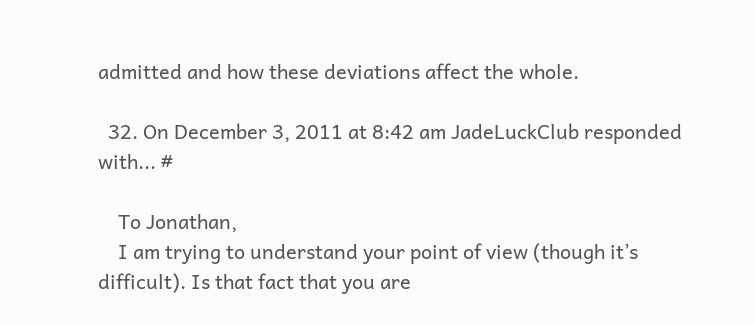admitted and how these deviations affect the whole.

  32. On December 3, 2011 at 8:42 am JadeLuckClub responded with... #

    To Jonathan,
    I am trying to understand your point of view (though it’s difficult). Is that fact that you are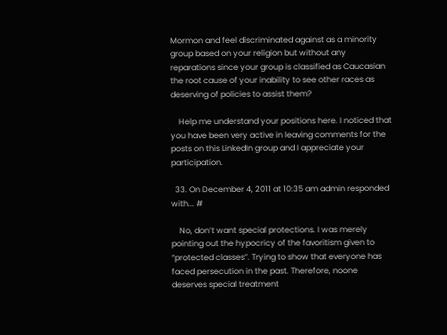Mormon and feel discriminated against as a minority group based on your religion but without any reparations since your group is classified as Caucasian the root cause of your inability to see other races as deserving of policies to assist them?

    Help me understand your positions here. I noticed that you have been very active in leaving comments for the posts on this LinkedIn group and I appreciate your participation.

  33. On December 4, 2011 at 10:35 am admin responded with... #

    No, don’t want special protections. I was merely pointing out the hypocricy of the favoritism given to “protected classes”. Trying to show that everyone has faced persecution in the past. Therefore, noone deserves special treatment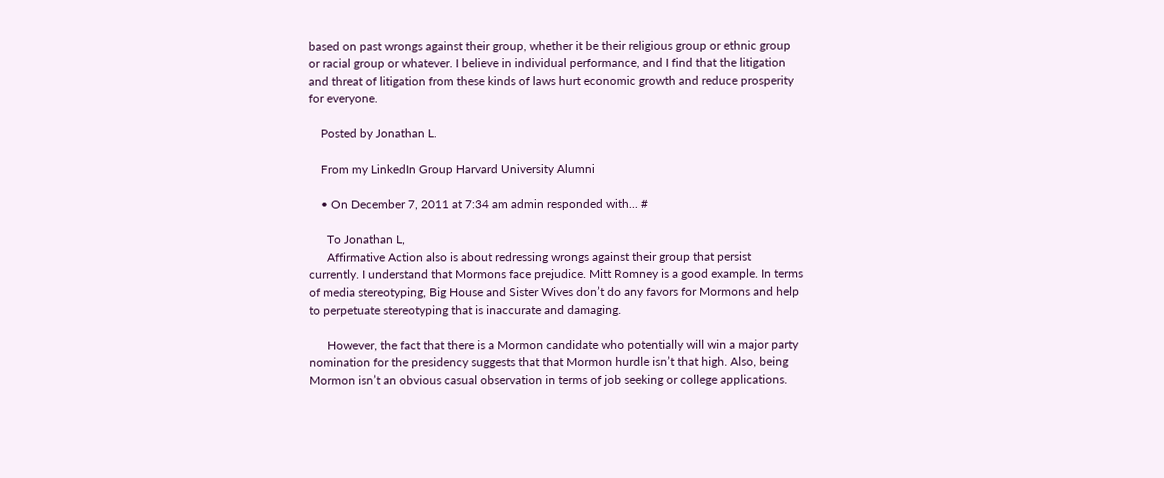based on past wrongs against their group, whether it be their religious group or ethnic group or racial group or whatever. I believe in individual performance, and I find that the litigation and threat of litigation from these kinds of laws hurt economic growth and reduce prosperity for everyone.

    Posted by Jonathan L.

    From my LinkedIn Group Harvard University Alumni

    • On December 7, 2011 at 7:34 am admin responded with... #

      To Jonathan L,
      Affirmative Action also is about redressing wrongs against their group that persist currently. I understand that Mormons face prejudice. Mitt Romney is a good example. In terms of media stereotyping, Big House and Sister Wives don’t do any favors for Mormons and help to perpetuate stereotyping that is inaccurate and damaging.

      However, the fact that there is a Mormon candidate who potentially will win a major party nomination for the presidency suggests that that Mormon hurdle isn’t that high. Also, being Mormon isn’t an obvious casual observation in terms of job seeking or college applications.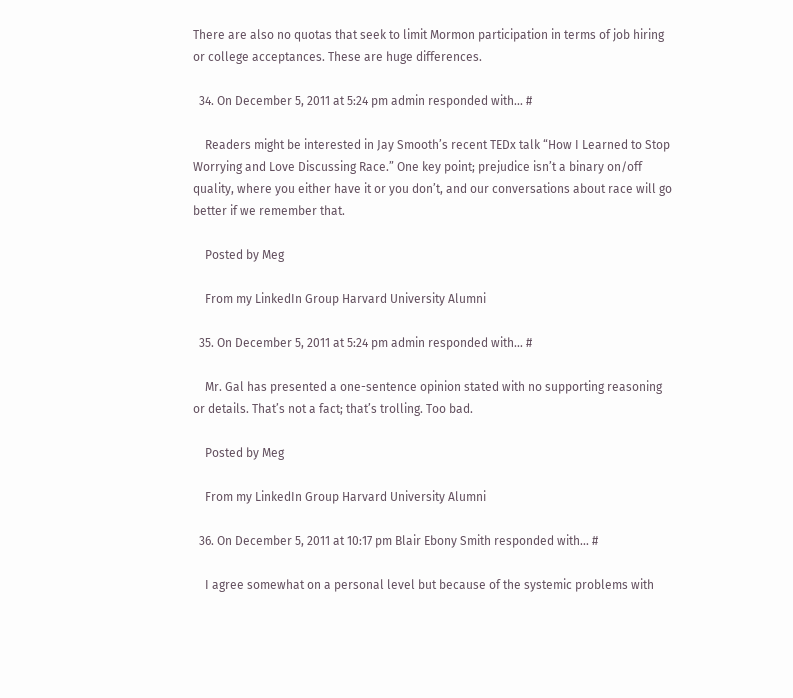There are also no quotas that seek to limit Mormon participation in terms of job hiring or college acceptances. These are huge differences.

  34. On December 5, 2011 at 5:24 pm admin responded with... #

    Readers might be interested in Jay Smooth’s recent TEDx talk “How I Learned to Stop Worrying and Love Discussing Race.” One key point; prejudice isn’t a binary on/off quality, where you either have it or you don’t, and our conversations about race will go better if we remember that.

    Posted by Meg

    From my LinkedIn Group Harvard University Alumni

  35. On December 5, 2011 at 5:24 pm admin responded with... #

    Mr. Gal has presented a one-sentence opinion stated with no supporting reasoning or details. That’s not a fact; that’s trolling. Too bad.

    Posted by Meg

    From my LinkedIn Group Harvard University Alumni

  36. On December 5, 2011 at 10:17 pm Blair Ebony Smith responded with... #

    I agree somewhat on a personal level but because of the systemic problems with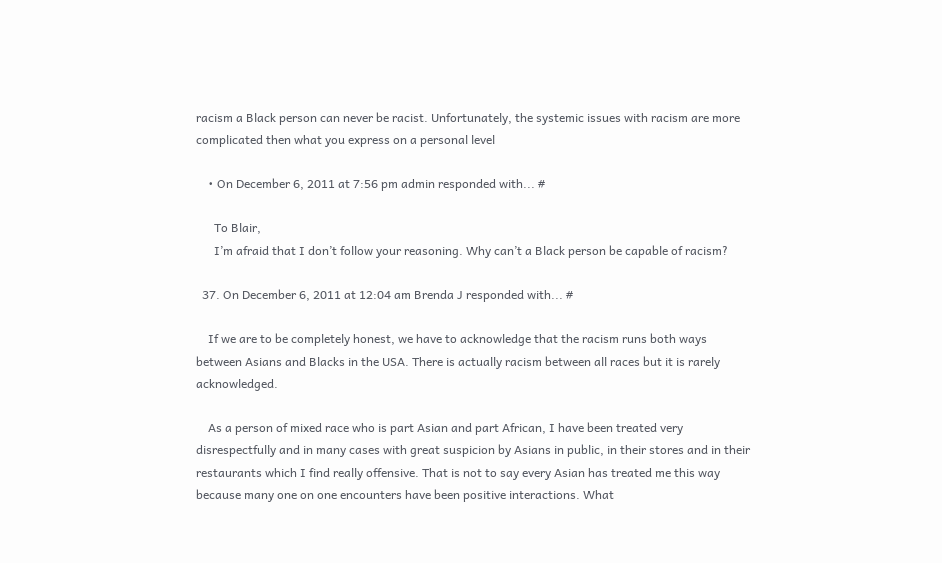racism a Black person can never be racist. Unfortunately, the systemic issues with racism are more complicated then what you express on a personal level

    • On December 6, 2011 at 7:56 pm admin responded with... #

      To Blair,
      I’m afraid that I don’t follow your reasoning. Why can’t a Black person be capable of racism?

  37. On December 6, 2011 at 12:04 am Brenda J responded with... #

    If we are to be completely honest, we have to acknowledge that the racism runs both ways between Asians and Blacks in the USA. There is actually racism between all races but it is rarely acknowledged.

    As a person of mixed race who is part Asian and part African, I have been treated very disrespectfully and in many cases with great suspicion by Asians in public, in their stores and in their restaurants which I find really offensive. That is not to say every Asian has treated me this way because many one on one encounters have been positive interactions. What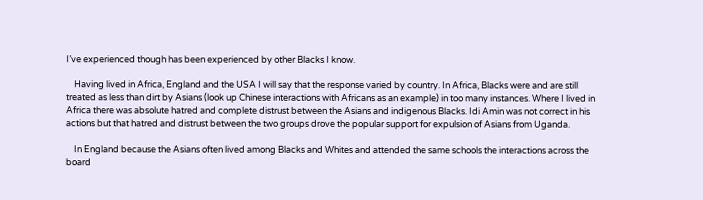I’ve experienced though has been experienced by other Blacks I know.

    Having lived in Africa, England and the USA I will say that the response varied by country. In Africa, Blacks were and are still treated as less than dirt by Asians (look up Chinese interactions with Africans as an example) in too many instances. Where I lived in Africa there was absolute hatred and complete distrust between the Asians and indigenous Blacks. Idi Amin was not correct in his actions but that hatred and distrust between the two groups drove the popular support for expulsion of Asians from Uganda.

    In England because the Asians often lived among Blacks and Whites and attended the same schools the interactions across the board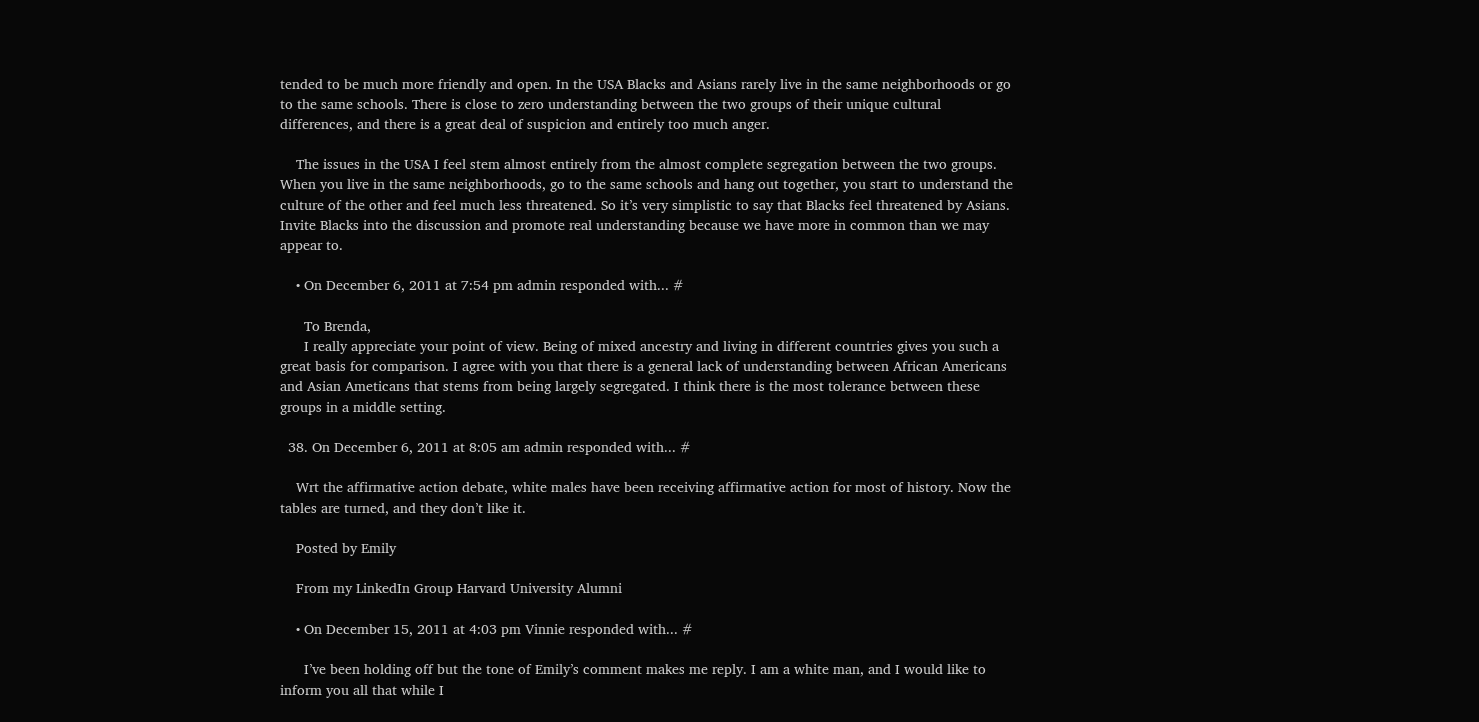tended to be much more friendly and open. In the USA Blacks and Asians rarely live in the same neighborhoods or go to the same schools. There is close to zero understanding between the two groups of their unique cultural differences, and there is a great deal of suspicion and entirely too much anger.

    The issues in the USA I feel stem almost entirely from the almost complete segregation between the two groups. When you live in the same neighborhoods, go to the same schools and hang out together, you start to understand the culture of the other and feel much less threatened. So it’s very simplistic to say that Blacks feel threatened by Asians. Invite Blacks into the discussion and promote real understanding because we have more in common than we may appear to.

    • On December 6, 2011 at 7:54 pm admin responded with... #

      To Brenda,
      I really appreciate your point of view. Being of mixed ancestry and living in different countries gives you such a great basis for comparison. I agree with you that there is a general lack of understanding between African Americans and Asian Ameticans that stems from being largely segregated. I think there is the most tolerance between these groups in a middle setting.

  38. On December 6, 2011 at 8:05 am admin responded with... #

    Wrt the affirmative action debate, white males have been receiving affirmative action for most of history. Now the tables are turned, and they don’t like it.

    Posted by Emily

    From my LinkedIn Group Harvard University Alumni

    • On December 15, 2011 at 4:03 pm Vinnie responded with... #

      I’ve been holding off but the tone of Emily’s comment makes me reply. I am a white man, and I would like to inform you all that while I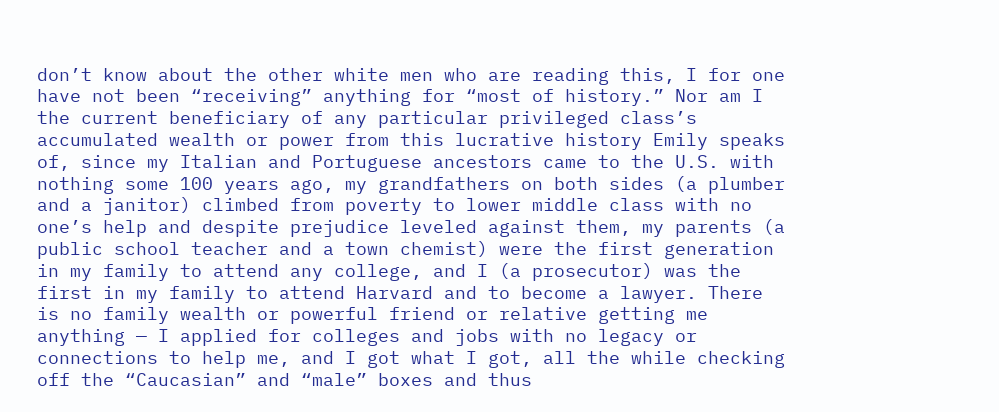don’t know about the other white men who are reading this, I for one have not been “receiving” anything for “most of history.” Nor am I the current beneficiary of any particular privileged class’s accumulated wealth or power from this lucrative history Emily speaks of, since my Italian and Portuguese ancestors came to the U.S. with nothing some 100 years ago, my grandfathers on both sides (a plumber and a janitor) climbed from poverty to lower middle class with no one’s help and despite prejudice leveled against them, my parents (a public school teacher and a town chemist) were the first generation in my family to attend any college, and I (a prosecutor) was the first in my family to attend Harvard and to become a lawyer. There is no family wealth or powerful friend or relative getting me anything — I applied for colleges and jobs with no legacy or connections to help me, and I got what I got, all the while checking off the “Caucasian” and “male” boxes and thus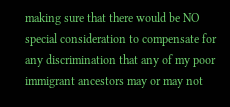making sure that there would be NO special consideration to compensate for any discrimination that any of my poor immigrant ancestors may or may not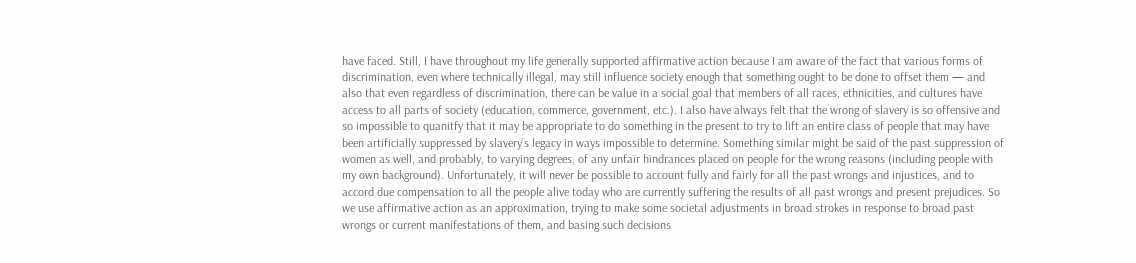have faced. Still, I have throughout my life generally supported affirmative action because I am aware of the fact that various forms of discrimination, even where technically illegal, may still influence society enough that something ought to be done to offset them — and also that even regardless of discrimination, there can be value in a social goal that members of all races, ethnicities, and cultures have access to all parts of society (education, commerce, government, etc.). I also have always felt that the wrong of slavery is so offensive and so impossible to quanitfy that it may be appropriate to do something in the present to try to lift an entire class of people that may have been artificially suppressed by slavery’s legacy in ways impossible to determine. Something similar might be said of the past suppression of women as well, and probably, to varying degrees, of any unfair hindrances placed on people for the wrong reasons (including people with my own background). Unfortunately, it will never be possible to account fully and fairly for all the past wrongs and injustices, and to accord due compensation to all the people alive today who are currently suffering the results of all past wrongs and present prejudices. So we use affirmative action as an approximation, trying to make some societal adjustments in broad strokes in response to broad past wrongs or current manifestations of them, and basing such decisions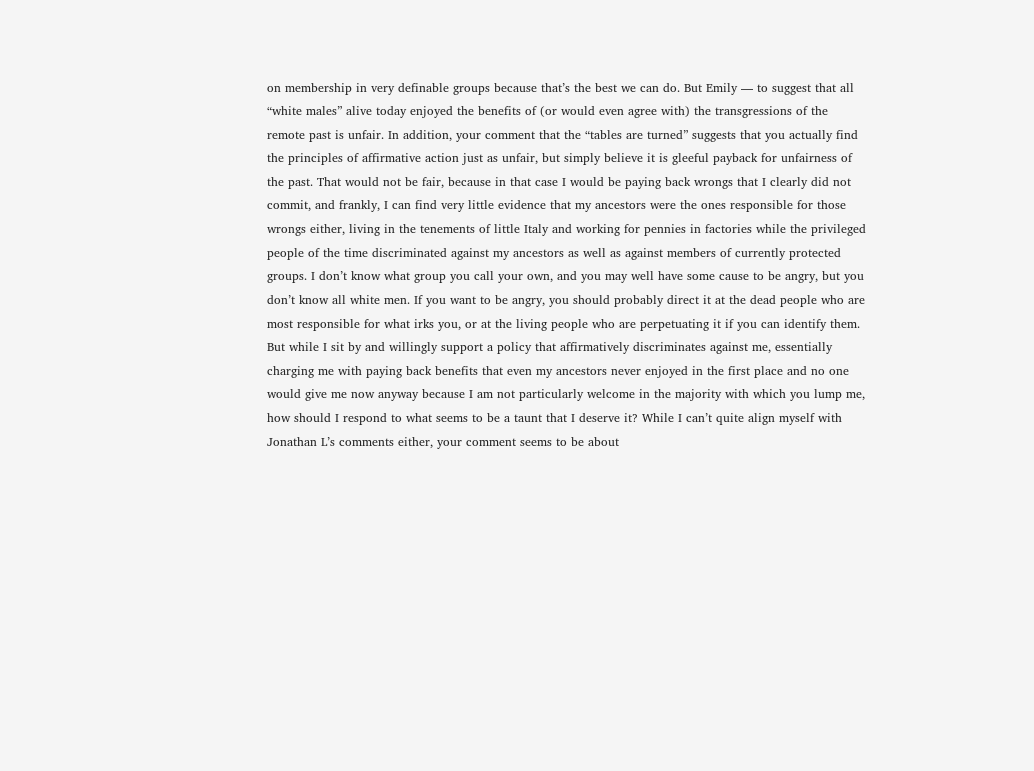on membership in very definable groups because that’s the best we can do. But Emily — to suggest that all “white males” alive today enjoyed the benefits of (or would even agree with) the transgressions of the remote past is unfair. In addition, your comment that the “tables are turned” suggests that you actually find the principles of affirmative action just as unfair, but simply believe it is gleeful payback for unfairness of the past. That would not be fair, because in that case I would be paying back wrongs that I clearly did not commit, and frankly, I can find very little evidence that my ancestors were the ones responsible for those wrongs either, living in the tenements of little Italy and working for pennies in factories while the privileged people of the time discriminated against my ancestors as well as against members of currently protected groups. I don’t know what group you call your own, and you may well have some cause to be angry, but you don’t know all white men. If you want to be angry, you should probably direct it at the dead people who are most responsible for what irks you, or at the living people who are perpetuating it if you can identify them. But while I sit by and willingly support a policy that affirmatively discriminates against me, essentially charging me with paying back benefits that even my ancestors never enjoyed in the first place and no one would give me now anyway because I am not particularly welcome in the majority with which you lump me, how should I respond to what seems to be a taunt that I deserve it? While I can’t quite align myself with Jonathan L’s comments either, your comment seems to be about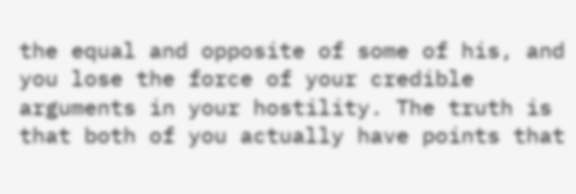the equal and opposite of some of his, and you lose the force of your credible arguments in your hostility. The truth is that both of you actually have points that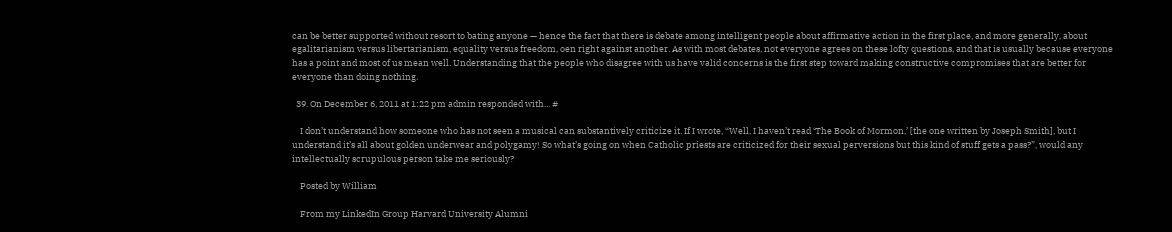can be better supported without resort to bating anyone — hence the fact that there is debate among intelligent people about affirmative action in the first place, and more generally, about egalitarianism versus libertarianism, equality versus freedom, oen right against another. As with most debates, not everyone agrees on these lofty questions, and that is usually because everyone has a point and most of us mean well. Understanding that the people who disagree with us have valid concerns is the first step toward making constructive compromises that are better for everyone than doing nothing.

  39. On December 6, 2011 at 1:22 pm admin responded with... #

    I don’t understand how someone who has not seen a musical can substantively criticize it. If I wrote, “Well, I haven’t read ‘The Book of Mormon,’ [the one written by Joseph Smith], but I understand it’s all about golden underwear and polygamy! So what’s going on when Catholic priests are criticized for their sexual perversions but this kind of stuff gets a pass?”, would any intellectually scrupulous person take me seriously?

    Posted by William

    From my LinkedIn Group Harvard University Alumni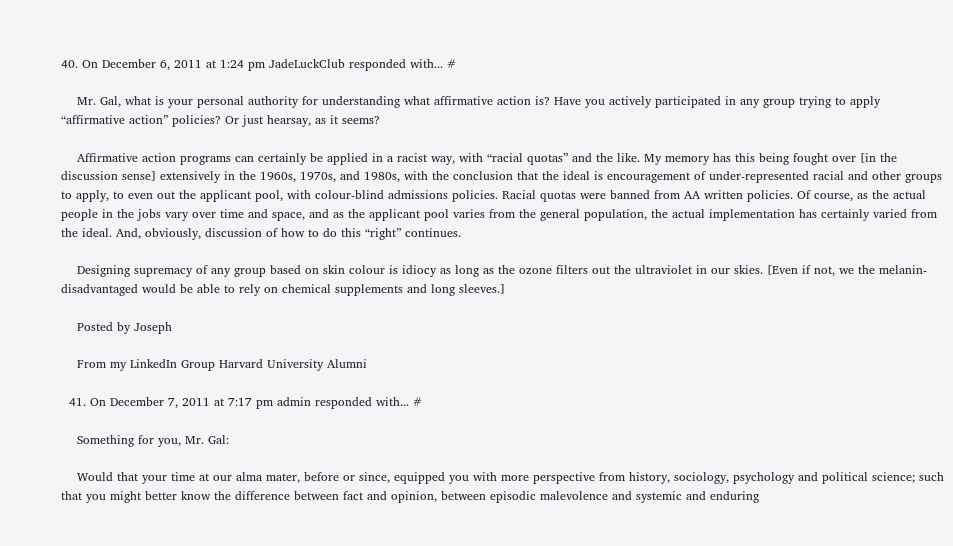40. On December 6, 2011 at 1:24 pm JadeLuckClub responded with... #

    Mr. Gal, what is your personal authority for understanding what affirmative action is? Have you actively participated in any group trying to apply “affirmative action” policies? Or just hearsay, as it seems?

    Affirmative action programs can certainly be applied in a racist way, with “racial quotas” and the like. My memory has this being fought over [in the discussion sense] extensively in the 1960s, 1970s, and 1980s, with the conclusion that the ideal is encouragement of under-represented racial and other groups to apply, to even out the applicant pool, with colour-blind admissions policies. Racial quotas were banned from AA written policies. Of course, as the actual people in the jobs vary over time and space, and as the applicant pool varies from the general population, the actual implementation has certainly varied from the ideal. And, obviously, discussion of how to do this “right” continues.

    Designing supremacy of any group based on skin colour is idiocy as long as the ozone filters out the ultraviolet in our skies. [Even if not, we the melanin-disadvantaged would be able to rely on chemical supplements and long sleeves.]

    Posted by Joseph

    From my LinkedIn Group Harvard University Alumni

  41. On December 7, 2011 at 7:17 pm admin responded with... #

    Something for you, Mr. Gal:

    Would that your time at our alma mater, before or since, equipped you with more perspective from history, sociology, psychology and political science; such that you might better know the difference between fact and opinion, between episodic malevolence and systemic and enduring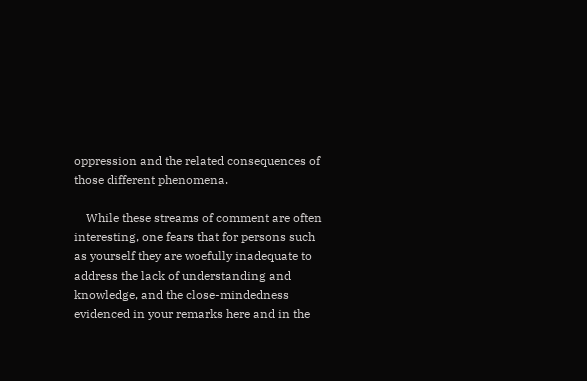oppression and the related consequences of those different phenomena.

    While these streams of comment are often interesting, one fears that for persons such as yourself they are woefully inadequate to address the lack of understanding and knowledge, and the close-mindedness evidenced in your remarks here and in the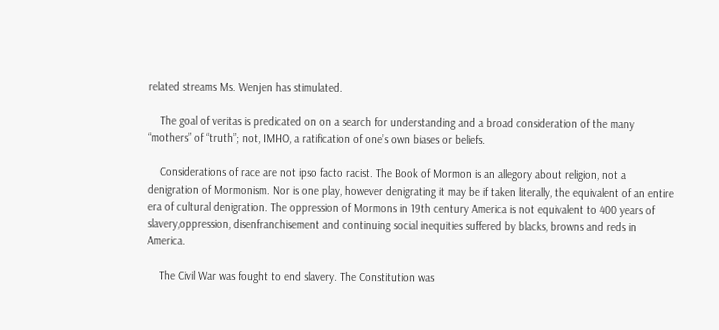related streams Ms. Wenjen has stimulated.

    The goal of veritas is predicated on on a search for understanding and a broad consideration of the many “mothers” of “truth”; not, IMHO, a ratification of one’s own biases or beliefs.

    Considerations of race are not ipso facto racist. The Book of Mormon is an allegory about religion, not a denigration of Mormonism. Nor is one play, however denigrating it may be if taken literally, the equivalent of an entire era of cultural denigration. The oppression of Mormons in 19th century America is not equivalent to 400 years of slavery,oppression, disenfranchisement and continuing social inequities suffered by blacks, browns and reds in America.

    The Civil War was fought to end slavery. The Constitution was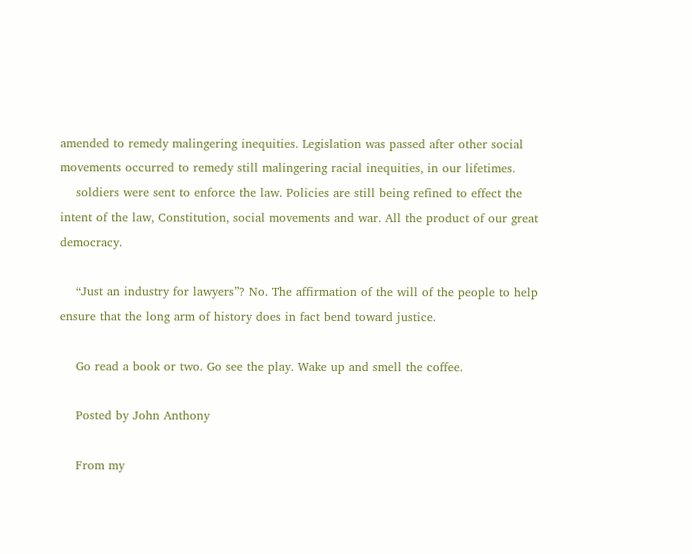amended to remedy malingering inequities. Legislation was passed after other social movements occurred to remedy still malingering racial inequities, in our lifetimes.
    soldiers were sent to enforce the law. Policies are still being refined to effect the intent of the law, Constitution, social movements and war. All the product of our great democracy.

    “Just an industry for lawyers”? No. The affirmation of the will of the people to help ensure that the long arm of history does in fact bend toward justice.

    Go read a book or two. Go see the play. Wake up and smell the coffee.

    Posted by John Anthony

    From my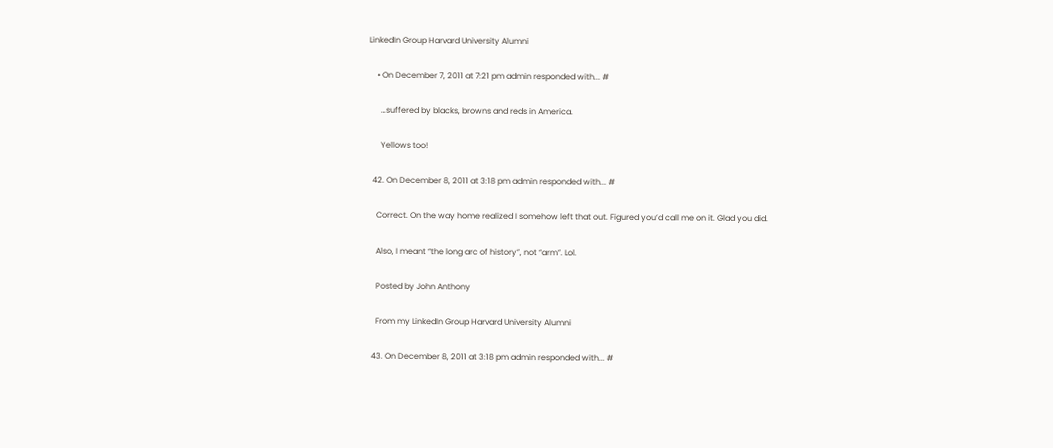LinkedIn Group Harvard University Alumni

    • On December 7, 2011 at 7:21 pm admin responded with... #

      …suffered by blacks, browns and reds in America.

      Yellows too!

  42. On December 8, 2011 at 3:18 pm admin responded with... #

    Correct. On the way home realized I somehow left that out. Figured you’d call me on it. Glad you did.

    Also, I meant “the long arc of history”, not “arm”. Lol.

    Posted by John Anthony

    From my LinkedIn Group Harvard University Alumni

  43. On December 8, 2011 at 3:18 pm admin responded with... #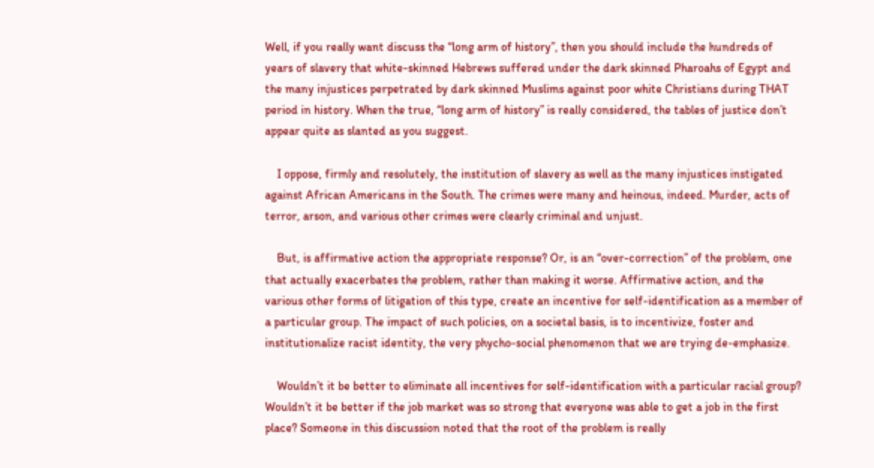Well, if you really want discuss the “long arm of history”, then you should include the hundreds of years of slavery that white-skinned Hebrews suffered under the dark skinned Pharoahs of Egypt and the many injustices perpetrated by dark skinned Muslims against poor white Christians during THAT period in history. When the true, “long arm of history” is really considered, the tables of justice don’t appear quite as slanted as you suggest.

    I oppose, firmly and resolutely, the institution of slavery as well as the many injustices instigated against African Americans in the South. The crimes were many and heinous, indeed. Murder, acts of terror, arson, and various other crimes were clearly criminal and unjust.

    But, is affirmative action the appropriate response? Or, is an “over-correction” of the problem, one that actually exacerbates the problem, rather than making it worse. Affirmative action, and the various other forms of litigation of this type, create an incentive for self-identification as a member of a particular group. The impact of such policies, on a societal basis, is to incentivize, foster and institutionalize racist identity, the very phycho-social phenomenon that we are trying de-emphasize.

    Wouldn’t it be better to eliminate all incentives for self-identification with a particular racial group? Wouldn’t it be better if the job market was so strong that everyone was able to get a job in the first place? Someone in this discussion noted that the root of the problem is really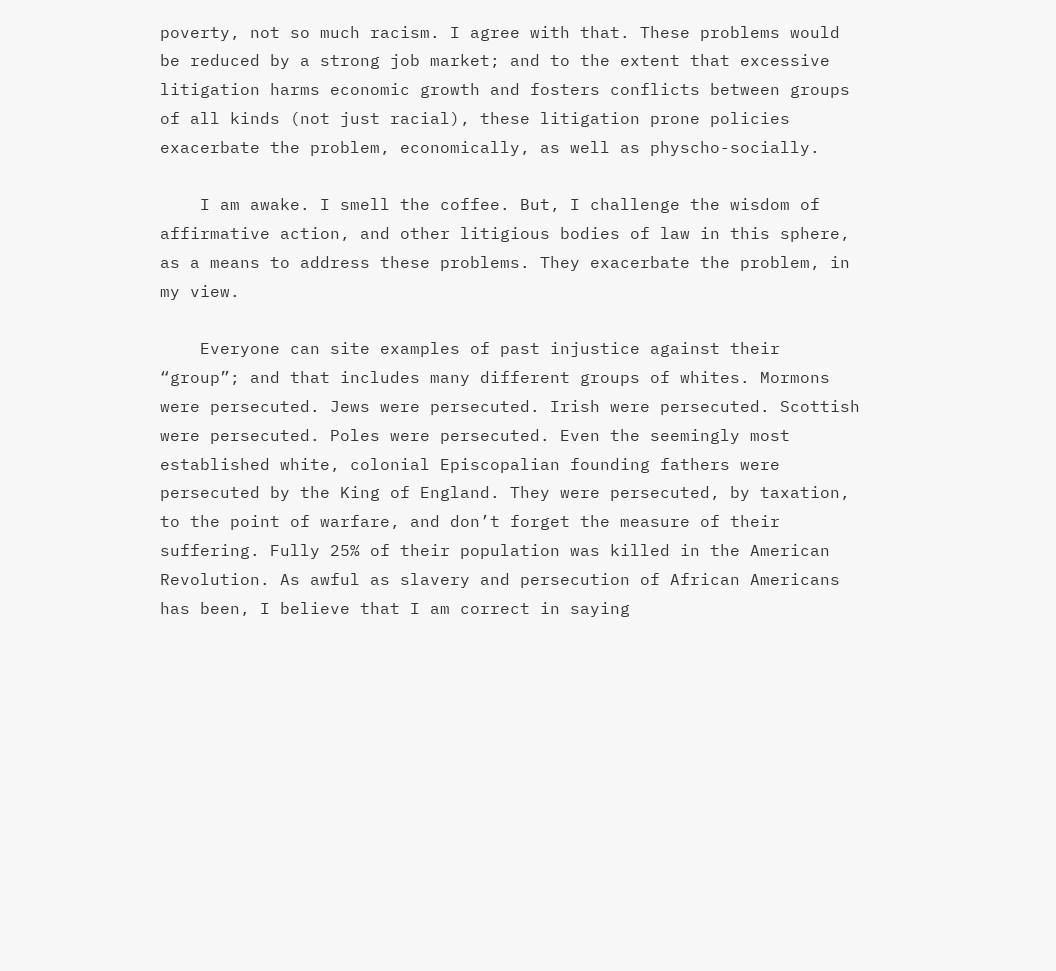poverty, not so much racism. I agree with that. These problems would be reduced by a strong job market; and to the extent that excessive litigation harms economic growth and fosters conflicts between groups of all kinds (not just racial), these litigation prone policies exacerbate the problem, economically, as well as physcho-socially.

    I am awake. I smell the coffee. But, I challenge the wisdom of affirmative action, and other litigious bodies of law in this sphere, as a means to address these problems. They exacerbate the problem, in my view.

    Everyone can site examples of past injustice against their “group”; and that includes many different groups of whites. Mormons were persecuted. Jews were persecuted. Irish were persecuted. Scottish were persecuted. Poles were persecuted. Even the seemingly most established white, colonial Episcopalian founding fathers were persecuted by the King of England. They were persecuted, by taxation, to the point of warfare, and don’t forget the measure of their suffering. Fully 25% of their population was killed in the American Revolution. As awful as slavery and persecution of African Americans has been, I believe that I am correct in saying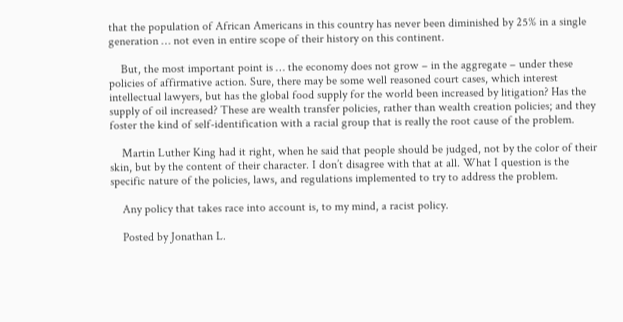that the population of African Americans in this country has never been diminished by 25% in a single generation … not even in entire scope of their history on this continent.

    But, the most important point is … the economy does not grow – in the aggregate – under these policies of affirmative action. Sure, there may be some well reasoned court cases, which interest intellectual lawyers, but has the global food supply for the world been increased by litigation? Has the supply of oil increased? These are wealth transfer policies, rather than wealth creation policies; and they foster the kind of self-identification with a racial group that is really the root cause of the problem.

    Martin Luther King had it right, when he said that people should be judged, not by the color of their skin, but by the content of their character. I don’t disagree with that at all. What I question is the specific nature of the policies, laws, and regulations implemented to try to address the problem.

    Any policy that takes race into account is, to my mind, a racist policy.

    Posted by Jonathan L.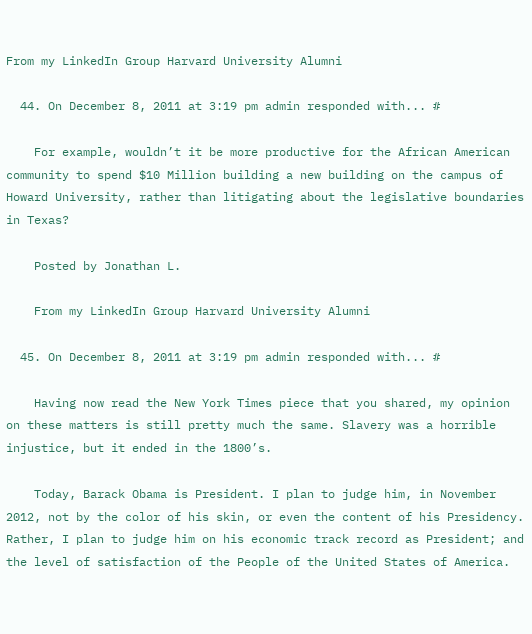From my LinkedIn Group Harvard University Alumni

  44. On December 8, 2011 at 3:19 pm admin responded with... #

    For example, wouldn’t it be more productive for the African American community to spend $10 Million building a new building on the campus of Howard University, rather than litigating about the legislative boundaries in Texas?

    Posted by Jonathan L.

    From my LinkedIn Group Harvard University Alumni

  45. On December 8, 2011 at 3:19 pm admin responded with... #

    Having now read the New York Times piece that you shared, my opinion on these matters is still pretty much the same. Slavery was a horrible injustice, but it ended in the 1800’s.

    Today, Barack Obama is President. I plan to judge him, in November 2012, not by the color of his skin, or even the content of his Presidency. Rather, I plan to judge him on his economic track record as President; and the level of satisfaction of the People of the United States of America.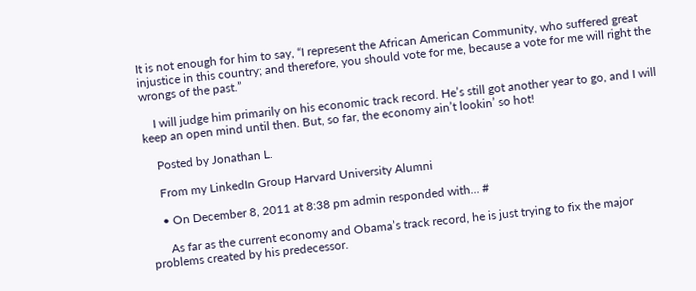It is not enough for him to say, “I represent the African American Community, who suffered great injustice in this country; and therefore, you should vote for me, because a vote for me will right the wrongs of the past.”

    I will judge him primarily on his economic track record. He’s still got another year to go, and I will keep an open mind until then. But, so far, the economy ain’t lookin’ so hot!

    Posted by Jonathan L.

    From my LinkedIn Group Harvard University Alumni

    • On December 8, 2011 at 8:38 pm admin responded with... #

      As far as the current economy and Obama’s track record, he is just trying to fix the major problems created by his predecessor.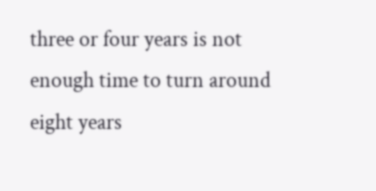three or four years is not enough time to turn around eight years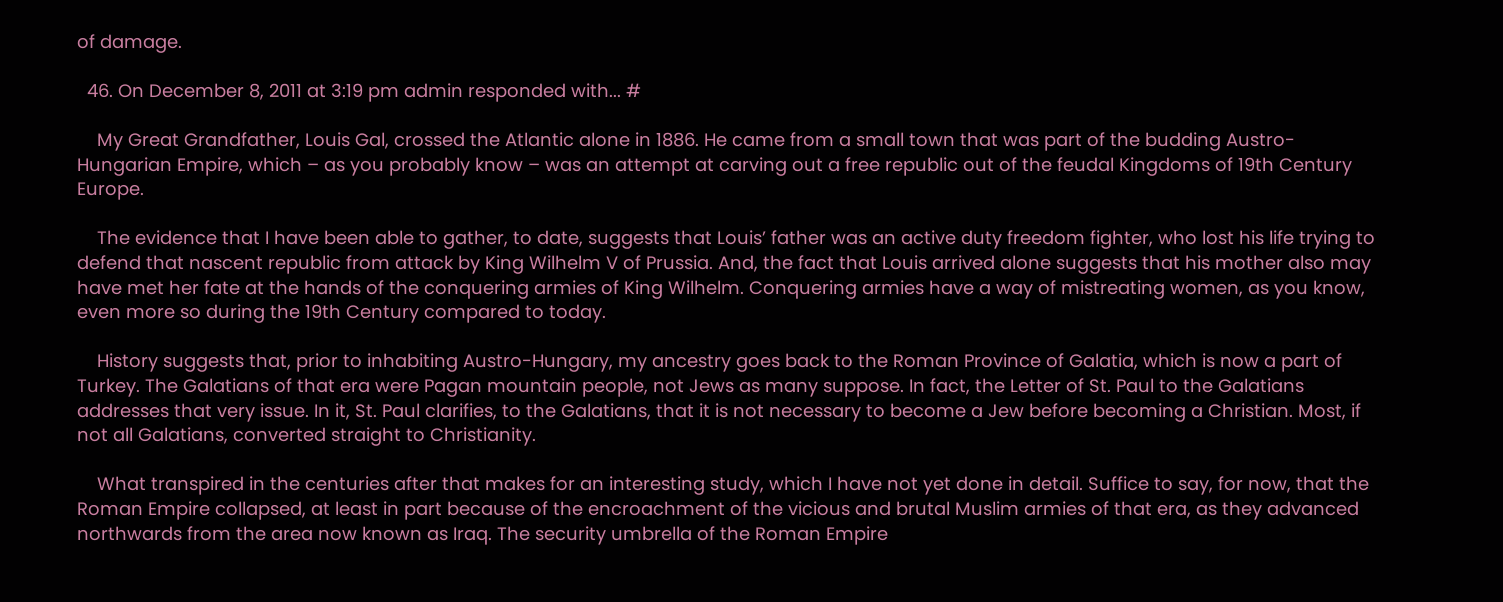of damage.

  46. On December 8, 2011 at 3:19 pm admin responded with... #

    My Great Grandfather, Louis Gal, crossed the Atlantic alone in 1886. He came from a small town that was part of the budding Austro-Hungarian Empire, which – as you probably know – was an attempt at carving out a free republic out of the feudal Kingdoms of 19th Century Europe.

    The evidence that I have been able to gather, to date, suggests that Louis’ father was an active duty freedom fighter, who lost his life trying to defend that nascent republic from attack by King Wilhelm V of Prussia. And, the fact that Louis arrived alone suggests that his mother also may have met her fate at the hands of the conquering armies of King Wilhelm. Conquering armies have a way of mistreating women, as you know, even more so during the 19th Century compared to today.

    History suggests that, prior to inhabiting Austro-Hungary, my ancestry goes back to the Roman Province of Galatia, which is now a part of Turkey. The Galatians of that era were Pagan mountain people, not Jews as many suppose. In fact, the Letter of St. Paul to the Galatians addresses that very issue. In it, St. Paul clarifies, to the Galatians, that it is not necessary to become a Jew before becoming a Christian. Most, if not all Galatians, converted straight to Christianity.

    What transpired in the centuries after that makes for an interesting study, which I have not yet done in detail. Suffice to say, for now, that the Roman Empire collapsed, at least in part because of the encroachment of the vicious and brutal Muslim armies of that era, as they advanced northwards from the area now known as Iraq. The security umbrella of the Roman Empire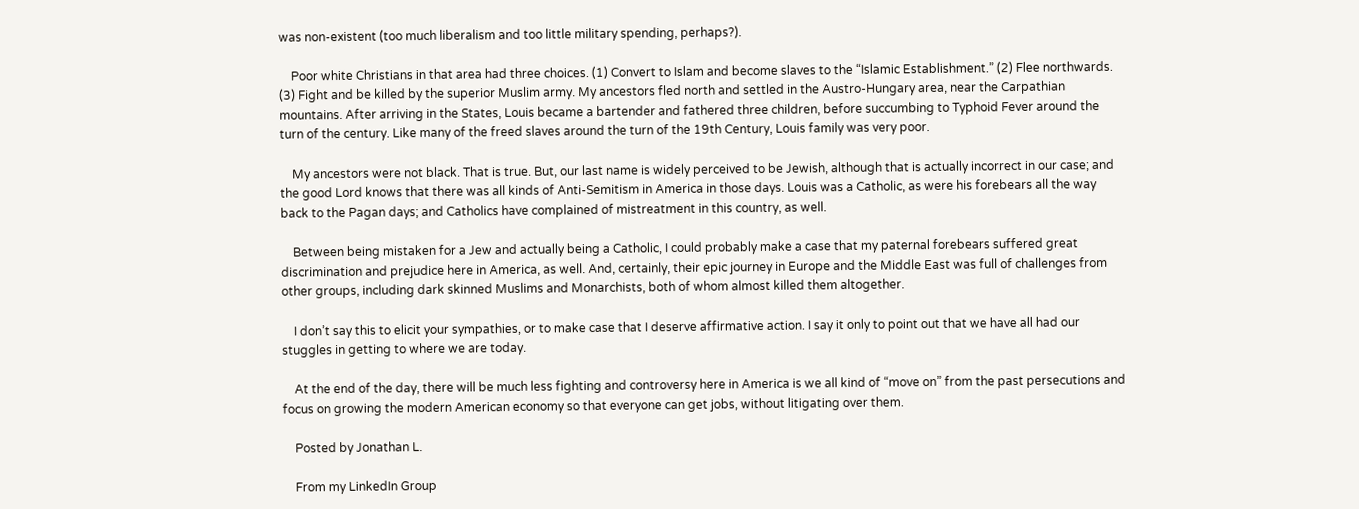was non-existent (too much liberalism and too little military spending, perhaps?).

    Poor white Christians in that area had three choices. (1) Convert to Islam and become slaves to the “Islamic Establishment.” (2) Flee northwards. (3) Fight and be killed by the superior Muslim army. My ancestors fled north and settled in the Austro-Hungary area, near the Carpathian mountains. After arriving in the States, Louis became a bartender and fathered three children, before succumbing to Typhoid Fever around the turn of the century. Like many of the freed slaves around the turn of the 19th Century, Louis family was very poor.

    My ancestors were not black. That is true. But, our last name is widely perceived to be Jewish, although that is actually incorrect in our case; and the good Lord knows that there was all kinds of Anti-Semitism in America in those days. Louis was a Catholic, as were his forebears all the way back to the Pagan days; and Catholics have complained of mistreatment in this country, as well.

    Between being mistaken for a Jew and actually being a Catholic, I could probably make a case that my paternal forebears suffered great discrimination and prejudice here in America, as well. And, certainly, their epic journey in Europe and the Middle East was full of challenges from other groups, including dark skinned Muslims and Monarchists, both of whom almost killed them altogether.

    I don’t say this to elicit your sympathies, or to make case that I deserve affirmative action. I say it only to point out that we have all had our stuggles in getting to where we are today.

    At the end of the day, there will be much less fighting and controversy here in America is we all kind of “move on” from the past persecutions and focus on growing the modern American economy so that everyone can get jobs, without litigating over them.

    Posted by Jonathan L.

    From my LinkedIn Group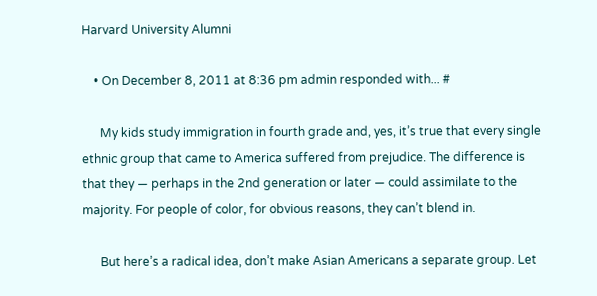Harvard University Alumni

    • On December 8, 2011 at 8:36 pm admin responded with... #

      My kids study immigration in fourth grade and, yes, it’s true that every single ethnic group that came to America suffered from prejudice. The difference is that they — perhaps in the 2nd generation or later — could assimilate to the majority. For people of color, for obvious reasons, they can’t blend in.

      But here’s a radical idea, don’t make Asian Americans a separate group. Let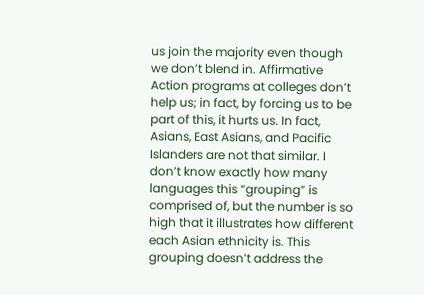us join the majority even though we don’t blend in. Affirmative Action programs at colleges don’t help us; in fact, by forcing us to be part of this, it hurts us. In fact, Asians, East Asians, and Pacific Islanders are not that similar. I don’t know exactly how many languages this “grouping” is comprised of, but the number is so high that it illustrates how different each Asian ethnicity is. This grouping doesn’t address the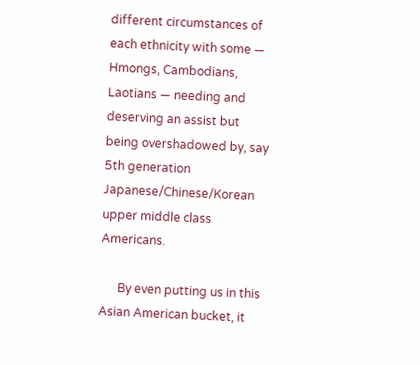different circumstances of each ethnicity with some — Hmongs, Cambodians, Laotians — needing and deserving an assist but being overshadowed by, say 5th generation Japanese/Chinese/Korean upper middle class Americans.

      By even putting us in this Asian American bucket, it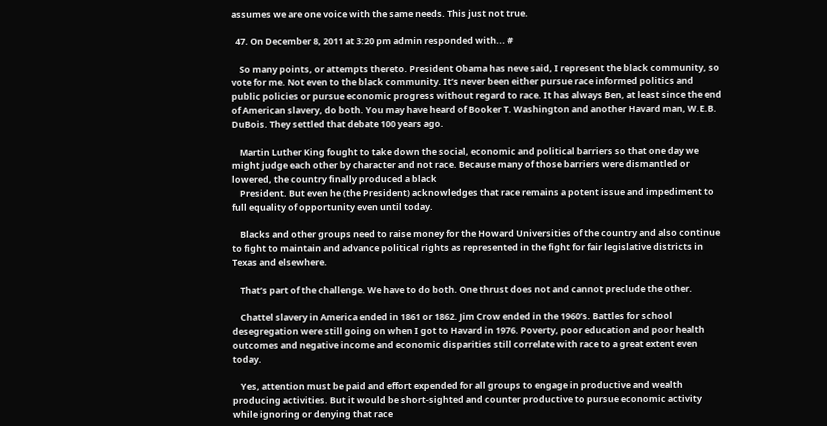assumes we are one voice with the same needs. This just not true.

  47. On December 8, 2011 at 3:20 pm admin responded with... #

    So many points, or attempts thereto. President Obama has neve said, I represent the black community, so vote for me. Not even to the black community. It’s never been either pursue race informed politics and public policies or pursue economic progress without regard to race. It has always Ben, at least since the end of American slavery, do both. You may have heard of Booker T. Washington and another Havard man, W.E.B. DuBois. They settled that debate 100 years ago.

    Martin Luther King fought to take down the social, economic and political barriers so that one day we might judge each other by character and not race. Because many of those barriers were dismantled or lowered, the country finally produced a black
    President. But even he (the President) acknowledges that race remains a potent issue and impediment to full equality of opportunity even until today.

    Blacks and other groups need to raise money for the Howard Universities of the country and also continue to fight to maintain and advance political rights as represented in the fight for fair legislative districts in Texas and elsewhere.

    That’s part of the challenge. We have to do both. One thrust does not and cannot preclude the other.

    Chattel slavery in America ended in 1861 or 1862. Jim Crow ended in the 1960’s. Battles for school desegregation were still going on when I got to Havard in 1976. Poverty, poor education and poor health outcomes and negative income and economic disparities still correlate with race to a great extent even today.

    Yes, attention must be paid and effort expended for all groups to engage in productive and wealth producing activities. But it would be short-sighted and counter productive to pursue economic activity while ignoring or denying that race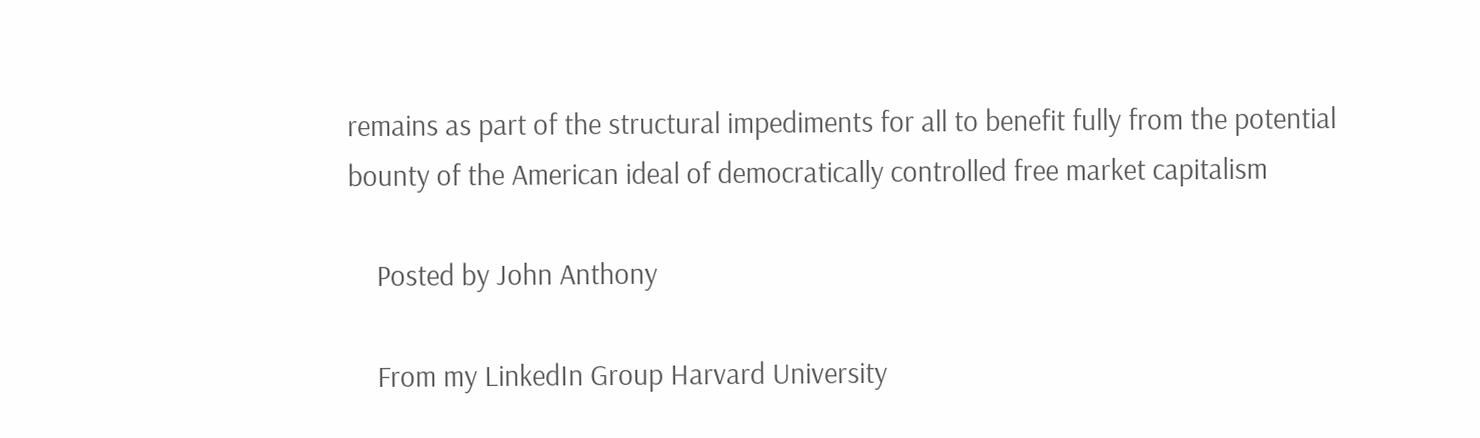remains as part of the structural impediments for all to benefit fully from the potential bounty of the American ideal of democratically controlled free market capitalism

    Posted by John Anthony

    From my LinkedIn Group Harvard University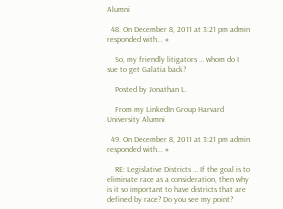Alumni

  48. On December 8, 2011 at 3:21 pm admin responded with... #

    So, my friendly litigators … whom do I sue to get Galatia back?

    Posted by Jonathan L.

    From my LinkedIn Group Harvard University Alumni

  49. On December 8, 2011 at 3:21 pm admin responded with... #

    RE: Legislative Districts … If the goal is to eliminate race as a consideration, then why is it so important to have districts that are defined by race? Do you see my point?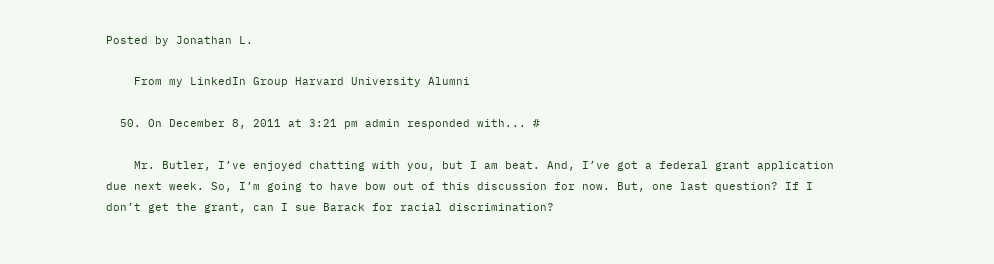Posted by Jonathan L.

    From my LinkedIn Group Harvard University Alumni

  50. On December 8, 2011 at 3:21 pm admin responded with... #

    Mr. Butler, I’ve enjoyed chatting with you, but I am beat. And, I’ve got a federal grant application due next week. So, I’m going to have bow out of this discussion for now. But, one last question? If I don’t get the grant, can I sue Barack for racial discrimination?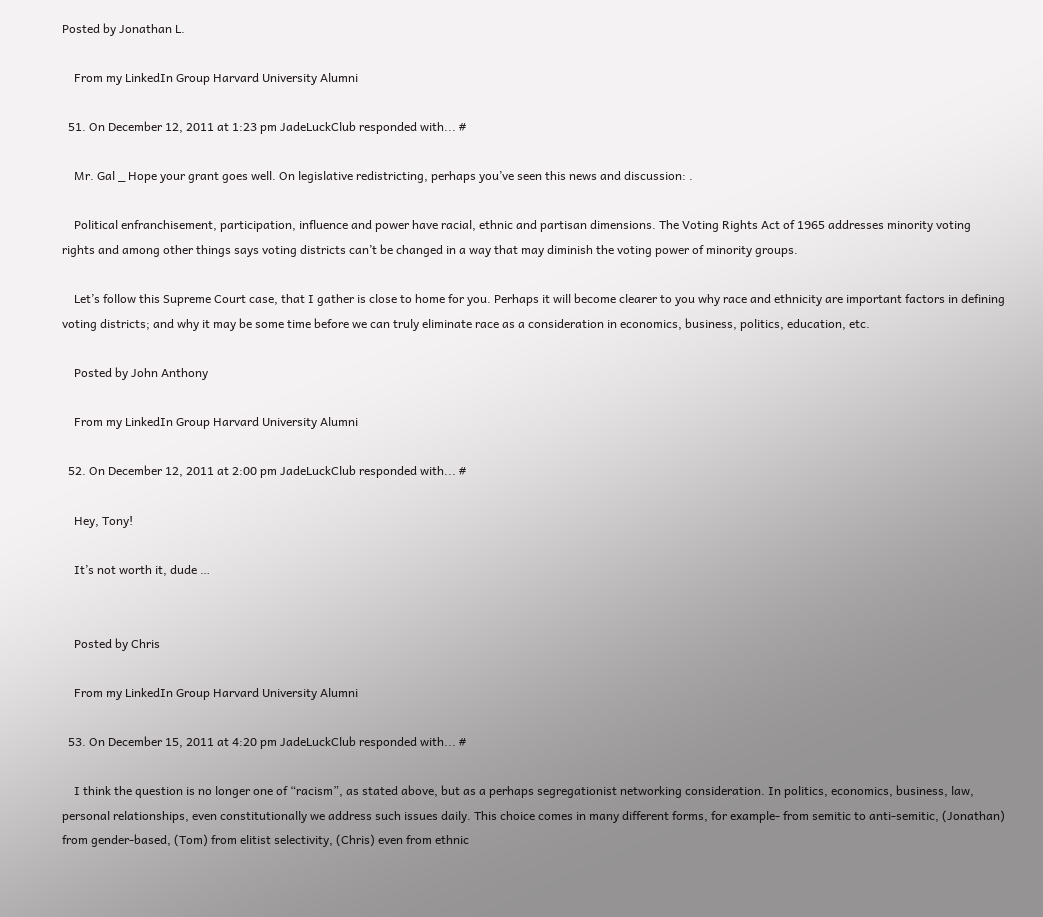Posted by Jonathan L.

    From my LinkedIn Group Harvard University Alumni

  51. On December 12, 2011 at 1:23 pm JadeLuckClub responded with... #

    Mr. Gal _ Hope your grant goes well. On legislative redistricting, perhaps you’ve seen this news and discussion: .

    Political enfranchisement, participation, influence and power have racial, ethnic and partisan dimensions. The Voting Rights Act of 1965 addresses minority voting rights and among other things says voting districts can’t be changed in a way that may diminish the voting power of minority groups.

    Let’s follow this Supreme Court case, that I gather is close to home for you. Perhaps it will become clearer to you why race and ethnicity are important factors in defining voting districts; and why it may be some time before we can truly eliminate race as a consideration in economics, business, politics, education, etc.

    Posted by John Anthony

    From my LinkedIn Group Harvard University Alumni

  52. On December 12, 2011 at 2:00 pm JadeLuckClub responded with... #

    Hey, Tony!

    It’s not worth it, dude …


    Posted by Chris

    From my LinkedIn Group Harvard University Alumni

  53. On December 15, 2011 at 4:20 pm JadeLuckClub responded with... #

    I think the question is no longer one of “racism”, as stated above, but as a perhaps segregationist networking consideration. In politics, economics, business, law, personal relationships, even constitutionally we address such issues daily. This choice comes in many different forms, for example- from semitic to anti-semitic, (Jonathan) from gender-based, (Tom) from elitist selectivity, (Chris) even from ethnic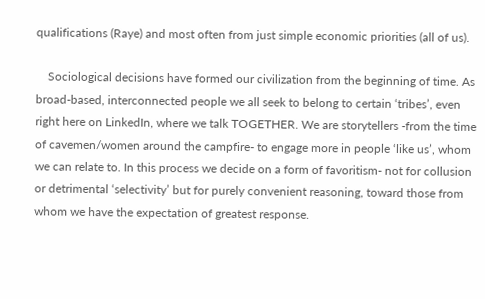qualifications (Raye) and most often from just simple economic priorities (all of us).

    Sociological decisions have formed our civilization from the beginning of time. As broad-based, interconnected people we all seek to belong to certain ‘tribes’, even right here on LinkedIn, where we talk TOGETHER. We are storytellers -from the time of cavemen/women around the campfire- to engage more in people ‘like us’, whom we can relate to. In this process we decide on a form of favoritism- not for collusion or detrimental ‘selectivity’ but for purely convenient reasoning, toward those from whom we have the expectation of greatest response.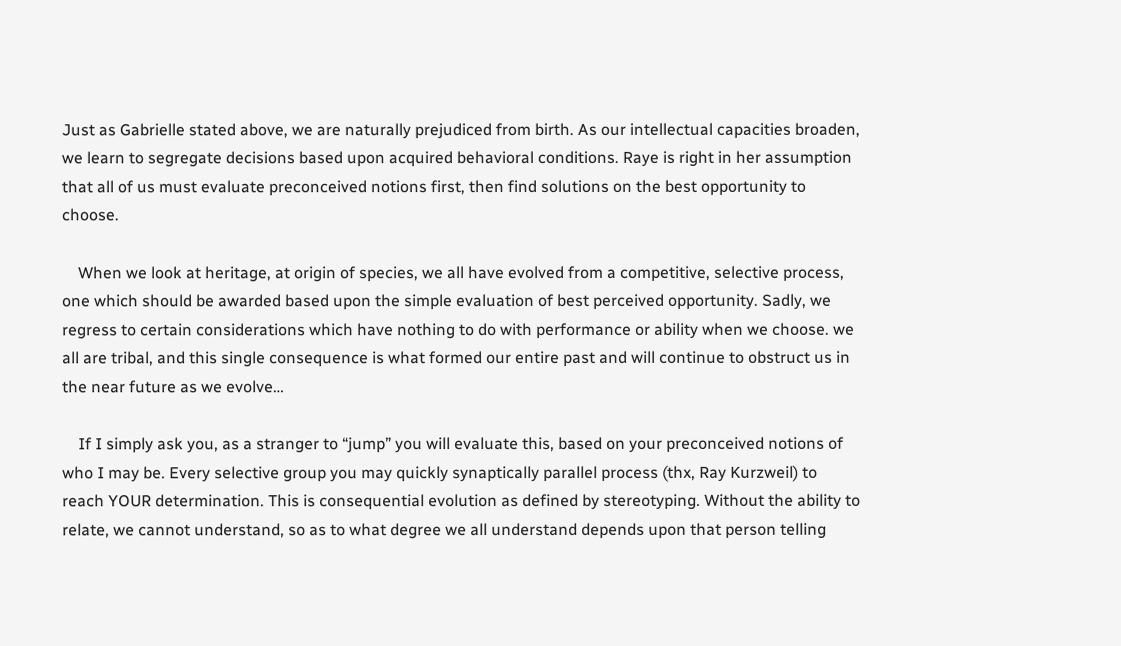Just as Gabrielle stated above, we are naturally prejudiced from birth. As our intellectual capacities broaden, we learn to segregate decisions based upon acquired behavioral conditions. Raye is right in her assumption that all of us must evaluate preconceived notions first, then find solutions on the best opportunity to choose.

    When we look at heritage, at origin of species, we all have evolved from a competitive, selective process, one which should be awarded based upon the simple evaluation of best perceived opportunity. Sadly, we regress to certain considerations which have nothing to do with performance or ability when we choose. we all are tribal, and this single consequence is what formed our entire past and will continue to obstruct us in the near future as we evolve…

    If I simply ask you, as a stranger to “jump” you will evaluate this, based on your preconceived notions of who I may be. Every selective group you may quickly synaptically parallel process (thx, Ray Kurzweil) to reach YOUR determination. This is consequential evolution as defined by stereotyping. Without the ability to relate, we cannot understand, so as to what degree we all understand depends upon that person telling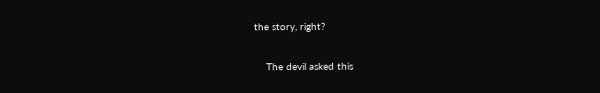the story, right?

    The devil asked this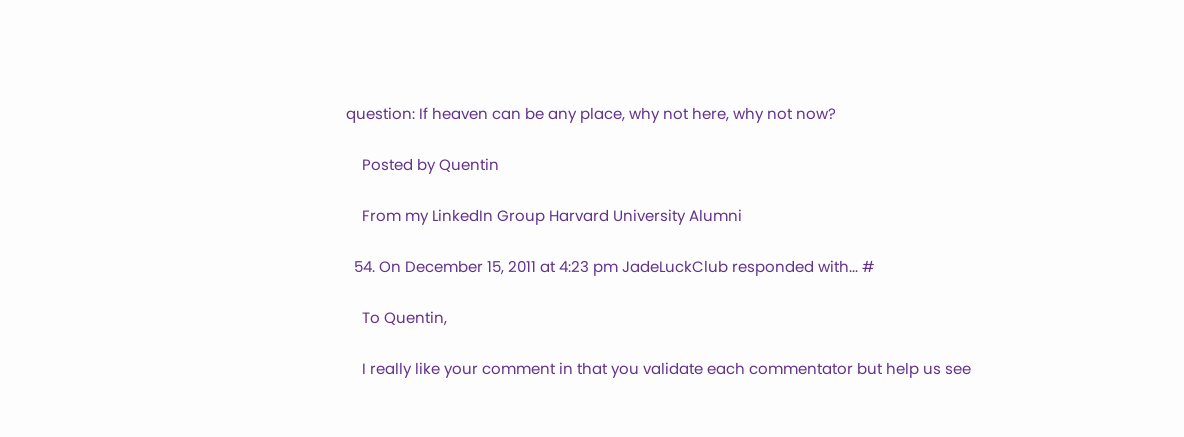question: If heaven can be any place, why not here, why not now?

    Posted by Quentin

    From my LinkedIn Group Harvard University Alumni

  54. On December 15, 2011 at 4:23 pm JadeLuckClub responded with... #

    To Quentin,

    I really like your comment in that you validate each commentator but help us see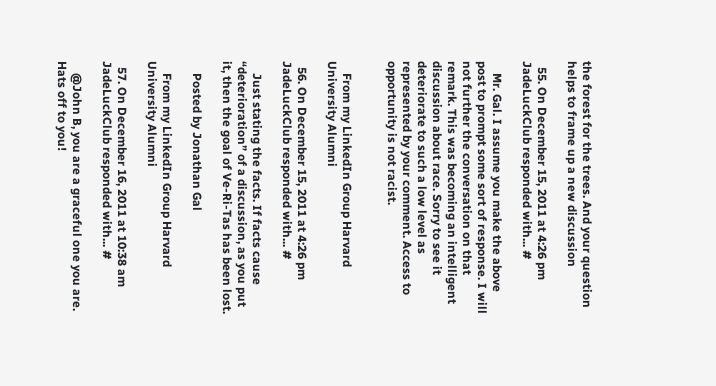the forest for the trees. And your question helps to frame up a new discussion

  55. On December 15, 2011 at 4:26 pm JadeLuckClub responded with... #

    Mr. Gal. I assume you make the above post to prompt some sort of response. I will not further the conversation on that remark. This was becoming an intelligent discussion about race. Sorry to see it deteriorate to such a low level as represented by your comment. Access to opportunity is not racist.


    From my LinkedIn Group Harvard University Alumni

  56. On December 15, 2011 at 4:26 pm JadeLuckClub responded with... #

    Just stating the facts. If facts cause “deterioration” of a discussion, as you put it, then the goal of Ve-Ri-Tas has been lost.

    Posted by Jonathan Gal

    From my LinkedIn Group Harvard University Alumni

  57. On December 16, 2011 at 10:38 am JadeLuckClub responded with... #

    @John B, you are a graceful one you are. Hats off to you!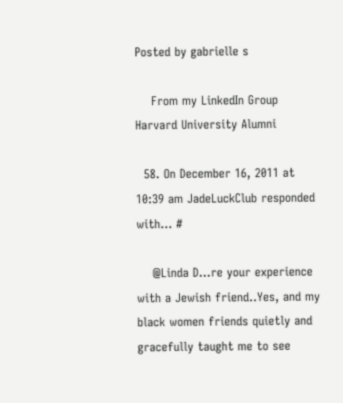Posted by gabrielle s

    From my LinkedIn Group Harvard University Alumni

  58. On December 16, 2011 at 10:39 am JadeLuckClub responded with... #

    @Linda D…re your experience with a Jewish friend..Yes, and my black women friends quietly and gracefully taught me to see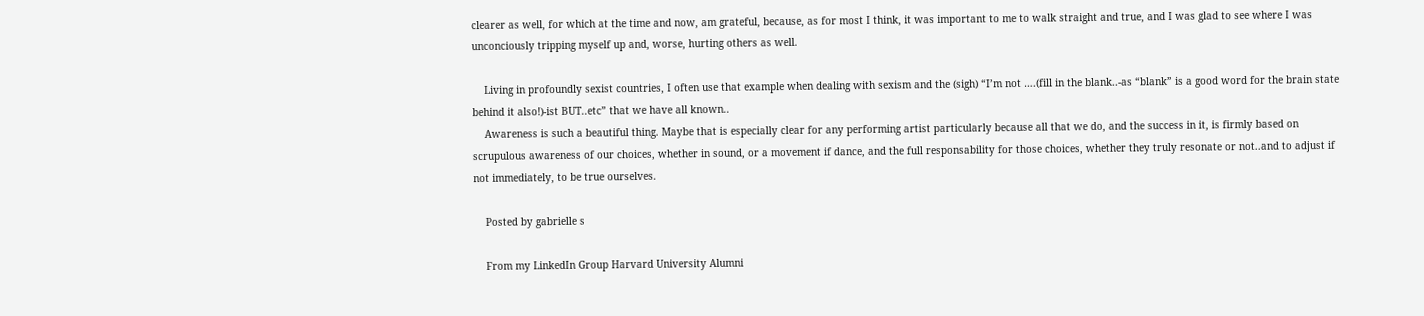clearer as well, for which at the time and now, am grateful, because, as for most I think, it was important to me to walk straight and true, and I was glad to see where I was unconciously tripping myself up and, worse, hurting others as well.

    Living in profoundly sexist countries, I often use that example when dealing with sexism and the (sigh) “I’m not ….(fill in the blank..-as “blank” is a good word for the brain state behind it also!)-ist BUT..etc” that we have all known..
    Awareness is such a beautiful thing. Maybe that is especially clear for any performing artist particularly because all that we do, and the success in it, is firmly based on scrupulous awareness of our choices, whether in sound, or a movement if dance, and the full responsability for those choices, whether they truly resonate or not..and to adjust if not immediately, to be true ourselves.

    Posted by gabrielle s

    From my LinkedIn Group Harvard University Alumni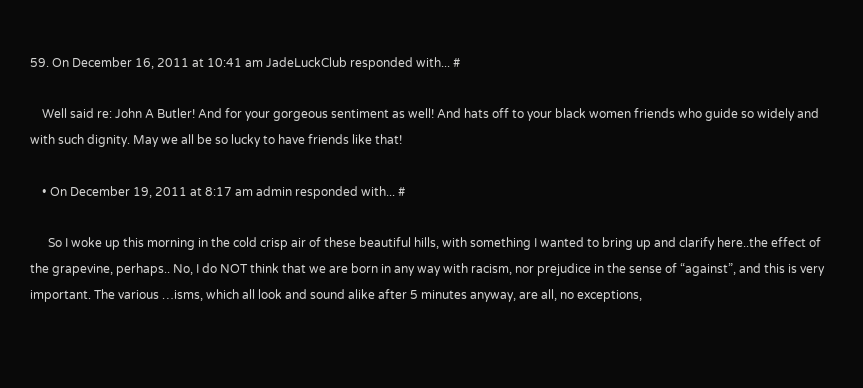59. On December 16, 2011 at 10:41 am JadeLuckClub responded with... #

    Well said re: John A Butler! And for your gorgeous sentiment as well! And hats off to your black women friends who guide so widely and with such dignity. May we all be so lucky to have friends like that!

    • On December 19, 2011 at 8:17 am admin responded with... #

      So I woke up this morning in the cold crisp air of these beautiful hills, with something I wanted to bring up and clarify here..the effect of the grapevine, perhaps.. No, I do NOT think that we are born in any way with racism, nor prejudice in the sense of “against”, and this is very important. The various …isms, which all look and sound alike after 5 minutes anyway, are all, no exceptions,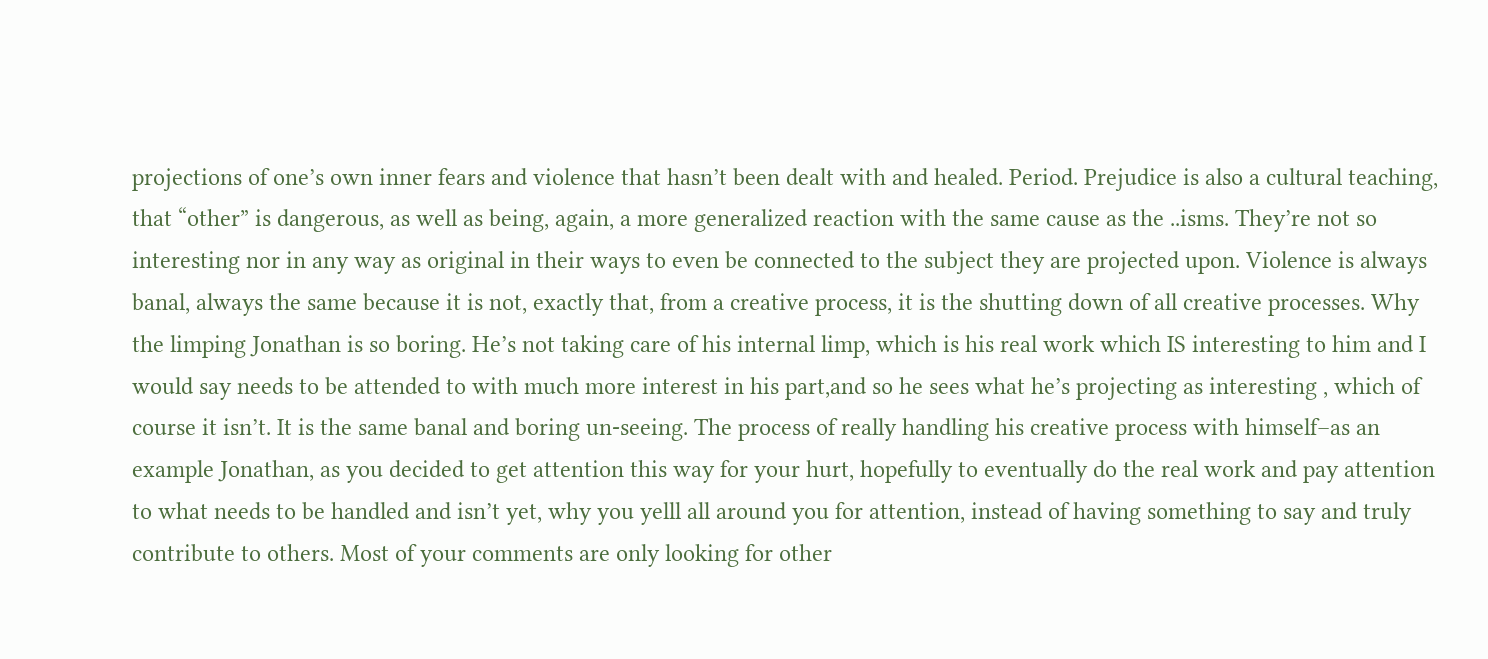projections of one’s own inner fears and violence that hasn’t been dealt with and healed. Period. Prejudice is also a cultural teaching, that “other” is dangerous, as well as being, again, a more generalized reaction with the same cause as the ..isms. They’re not so interesting nor in any way as original in their ways to even be connected to the subject they are projected upon. Violence is always banal, always the same because it is not, exactly that, from a creative process, it is the shutting down of all creative processes. Why the limping Jonathan is so boring. He’s not taking care of his internal limp, which is his real work which IS interesting to him and I would say needs to be attended to with much more interest in his part,and so he sees what he’s projecting as interesting , which of course it isn’t. It is the same banal and boring un-seeing. The process of really handling his creative process with himself–as an example Jonathan, as you decided to get attention this way for your hurt, hopefully to eventually do the real work and pay attention to what needs to be handled and isn’t yet, why you yelll all around you for attention, instead of having something to say and truly contribute to others. Most of your comments are only looking for other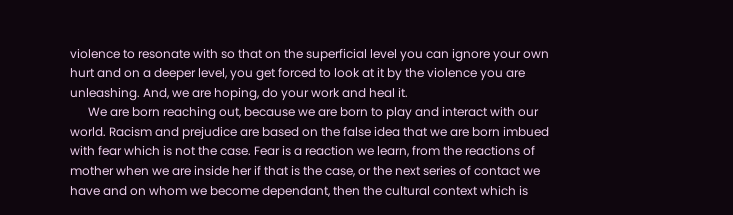violence to resonate with so that on the superficial level you can ignore your own hurt and on a deeper level, you get forced to look at it by the violence you are unleashing. And, we are hoping, do your work and heal it.
      We are born reaching out, because we are born to play and interact with our world. Racism and prejudice are based on the false idea that we are born imbued with fear which is not the case. Fear is a reaction we learn, from the reactions of mother when we are inside her if that is the case, or the next series of contact we have and on whom we become dependant, then the cultural context which is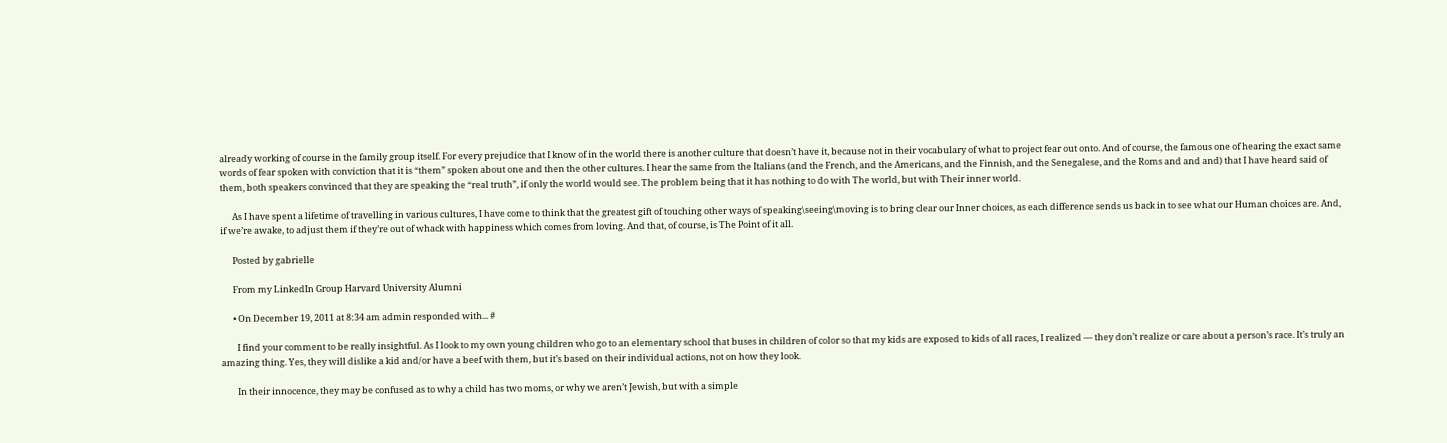already working of course in the family group itself. For every prejudice that I know of in the world there is another culture that doesn’t have it, because not in their vocabulary of what to project fear out onto. And of course, the famous one of hearing the exact same words of fear spoken with conviction that it is “them” spoken about one and then the other cultures. I hear the same from the Italians (and the French, and the Americans, and the Finnish, and the Senegalese, and the Roms and and and) that I have heard said of them, both speakers convinced that they are speaking the “real truth”, if only the world would see. The problem being that it has nothing to do with The world, but with Their inner world.

      As I have spent a lifetime of travelling in various cultures, I have come to think that the greatest gift of touching other ways of speaking\seeing\moving is to bring clear our Inner choices, as each difference sends us back in to see what our Human choices are. And, if we’re awake, to adjust them if they’re out of whack with happiness which comes from loving. And that, of course, is The Point of it all.

      Posted by gabrielle

      From my LinkedIn Group Harvard University Alumni

      • On December 19, 2011 at 8:34 am admin responded with... #

        I find your comment to be really insightful. As I look to my own young children who go to an elementary school that buses in children of color so that my kids are exposed to kids of all races, I realized — they don’t realize or care about a person’s race. It’s truly an amazing thing. Yes, they will dislike a kid and/or have a beef with them, but it’s based on their individual actions, not on how they look.

        In their innocence, they may be confused as to why a child has two moms, or why we aren’t Jewish, but with a simple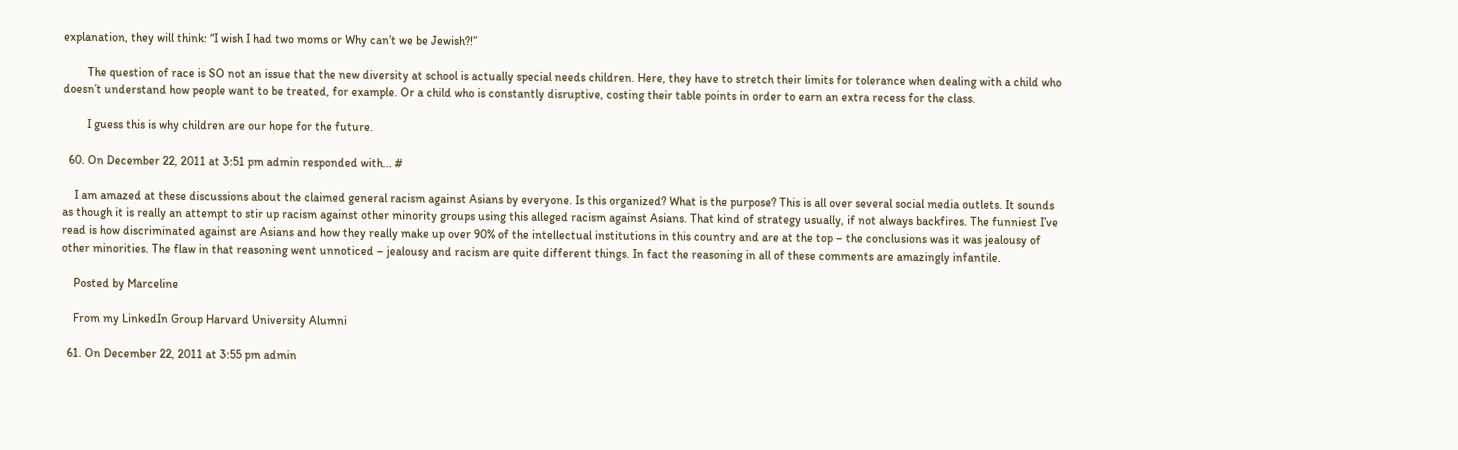explanation, they will think: “I wish I had two moms or Why can’t we be Jewish?!”

        The question of race is SO not an issue that the new diversity at school is actually special needs children. Here, they have to stretch their limits for tolerance when dealing with a child who doesn’t understand how people want to be treated, for example. Or a child who is constantly disruptive, costing their table points in order to earn an extra recess for the class.

        I guess this is why children are our hope for the future.

  60. On December 22, 2011 at 3:51 pm admin responded with... #

    I am amazed at these discussions about the claimed general racism against Asians by everyone. Is this organized? What is the purpose? This is all over several social media outlets. It sounds as though it is really an attempt to stir up racism against other minority groups using this alleged racism against Asians. That kind of strategy usually, if not always backfires. The funniest I’ve read is how discriminated against are Asians and how they really make up over 90% of the intellectual institutions in this country and are at the top – the conclusions was it was jealousy of other minorities. The flaw in that reasoning went unnoticed – jealousy and racism are quite different things. In fact the reasoning in all of these comments are amazingly infantile.

    Posted by Marceline

    From my LinkedIn Group Harvard University Alumni

  61. On December 22, 2011 at 3:55 pm admin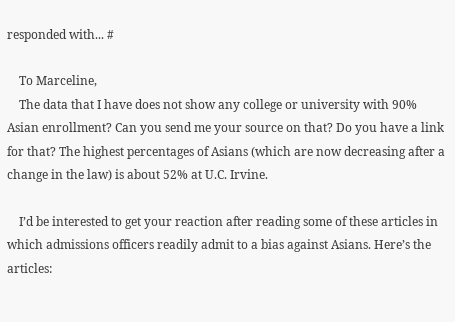responded with... #

    To Marceline,
    The data that I have does not show any college or university with 90% Asian enrollment? Can you send me your source on that? Do you have a link for that? The highest percentages of Asians (which are now decreasing after a change in the law) is about 52% at U.C. Irvine.

    I’d be interested to get your reaction after reading some of these articles in which admissions officers readily admit to a bias against Asians. Here’s the articles: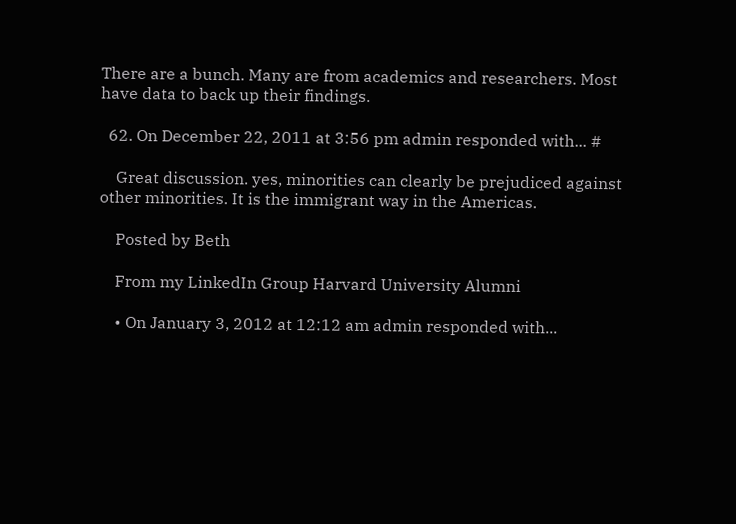There are a bunch. Many are from academics and researchers. Most have data to back up their findings.

  62. On December 22, 2011 at 3:56 pm admin responded with... #

    Great discussion. yes, minorities can clearly be prejudiced against other minorities. It is the immigrant way in the Americas.

    Posted by Beth

    From my LinkedIn Group Harvard University Alumni

    • On January 3, 2012 at 12:12 am admin responded with...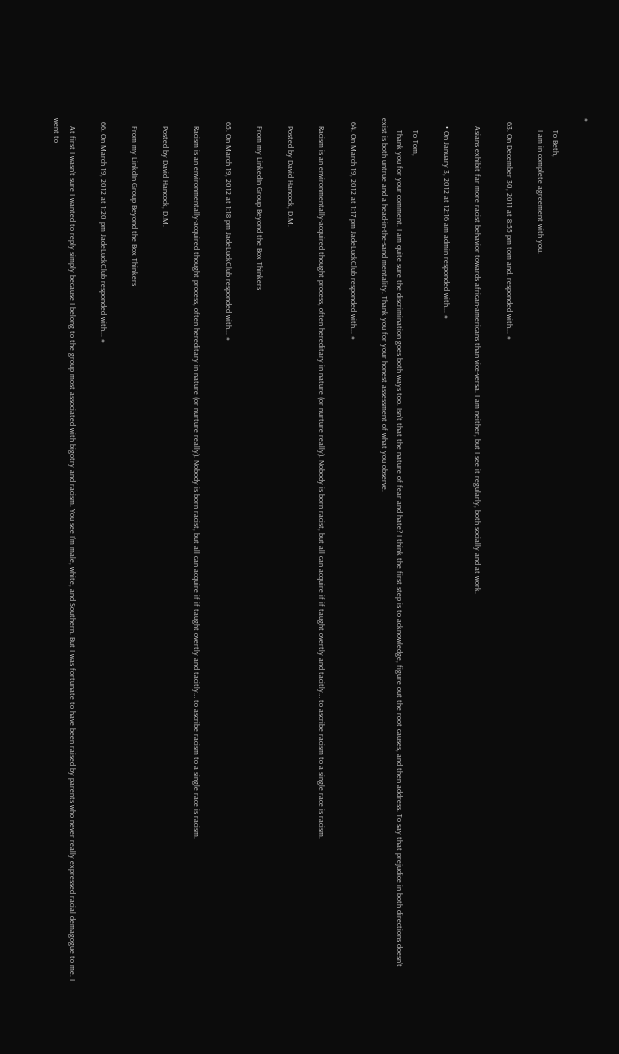#

      To Beth,
      I am in complete agreement with you.

  63. On December 30, 2011 at 8:55 pm tom and. responded with... #

    Asians exhibit far more racist behavior towards african-americans than vice-versa. I am neither, but I see it regularly, both socially and at work.

    • On January 3, 2012 at 12:16 am admin responded with... #

      To Tom,
      Thank you for your comment. I am quite sure the discrimination goes both ways too. Isn’t that the nature of fear and hate? I think the first step is to acknowledge, figure out the root causes, and then address. To say that prejudice in both directions doesn’t exist is both untrue and a head-in-the-sand mentality. Thank you for your honest assessment of what you observe.

  64. On March 19, 2012 at 1:17 pm JadeLuckClub responded with... #

    Racism is an environmentally-acquired thought process, often hereditary in nature (or nurture really). Nobody is born racist, but all can acquire if if taught overtly and tacitly… to ascribe racism to a single race is racism.

    Posted by David Hancock, D.M.

    From my LinkedIn Group Beyond the Box Thinkers

  65. On March 19, 2012 at 1:18 pm JadeLuckClub responded with... #

    Racism is an environmentally-acquired thought process, often hereditary in nature (or nurture really). Nobody is born racist, but all can acquire if if taught overtly and tacitly… to ascribe racism to a single race is racism.

    Posted by David Hancock, D.M.

    From my LinkdIn Group Beyond the Box Thinkers

  66. On March 19, 2012 at 1:20 pm JadeLuckClub responded with... #

    At first I wasn’t sure I wanted to reply simply because I belong to the group most associated with bigotry and racism. You see I’m male, white, and Southern. But I was fortunate to have been raised by parents who never really expressed racial demagogue to me. I went to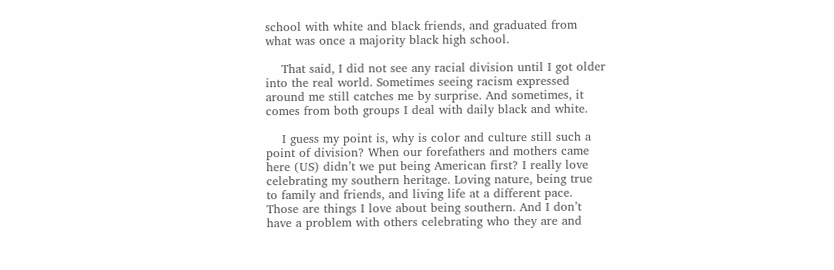school with white and black friends, and graduated from what was once a majority black high school.

    That said, I did not see any racial division until I got older into the real world. Sometimes seeing racism expressed around me still catches me by surprise. And sometimes, it comes from both groups I deal with daily black and white.

    I guess my point is, why is color and culture still such a point of division? When our forefathers and mothers came here (US) didn’t we put being American first? I really love celebrating my southern heritage. Loving nature, being true to family and friends, and living life at a different pace. Those are things I love about being southern. And I don’t have a problem with others celebrating who they are and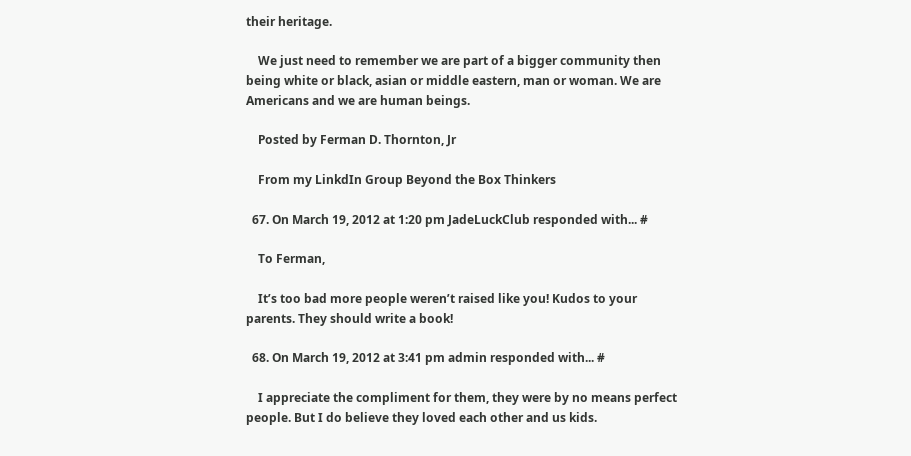their heritage.

    We just need to remember we are part of a bigger community then being white or black, asian or middle eastern, man or woman. We are Americans and we are human beings.

    Posted by Ferman D. Thornton, Jr

    From my LinkdIn Group Beyond the Box Thinkers

  67. On March 19, 2012 at 1:20 pm JadeLuckClub responded with... #

    To Ferman,

    It’s too bad more people weren’t raised like you! Kudos to your parents. They should write a book!

  68. On March 19, 2012 at 3:41 pm admin responded with... #

    I appreciate the compliment for them, they were by no means perfect people. But I do believe they loved each other and us kids.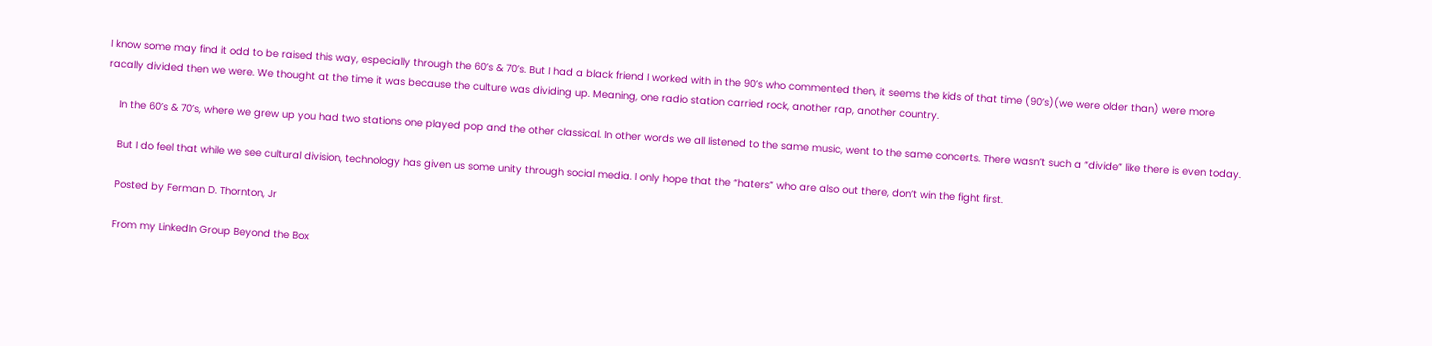I know some may find it odd to be raised this way, especially through the 60’s & 70’s. But I had a black friend I worked with in the 90’s who commented then, it seems the kids of that time (90’s)(we were older than) were more racally divided then we were. We thought at the time it was because the culture was dividing up. Meaning, one radio station carried rock, another rap, another country.

    In the 60’s & 70’s, where we grew up you had two stations one played pop and the other classical. In other words we all listened to the same music, went to the same concerts. There wasn’t such a “divide” like there is even today.

    But I do feel that while we see cultural division, technology has given us some unity through social media. I only hope that the “haters” who are also out there, don’t win the fight first.

    Posted by Ferman D. Thornton, Jr

    From my LinkedIn Group Beyond the Box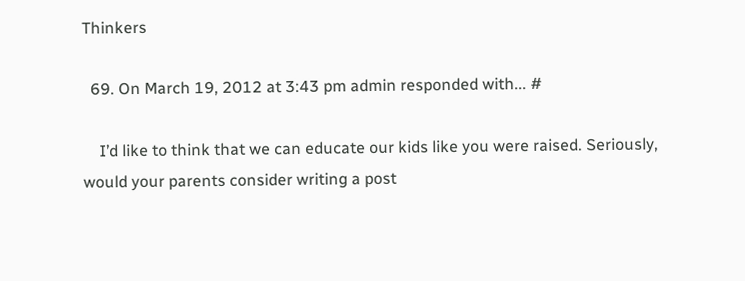Thinkers

  69. On March 19, 2012 at 3:43 pm admin responded with... #

    I’d like to think that we can educate our kids like you were raised. Seriously, would your parents consider writing a post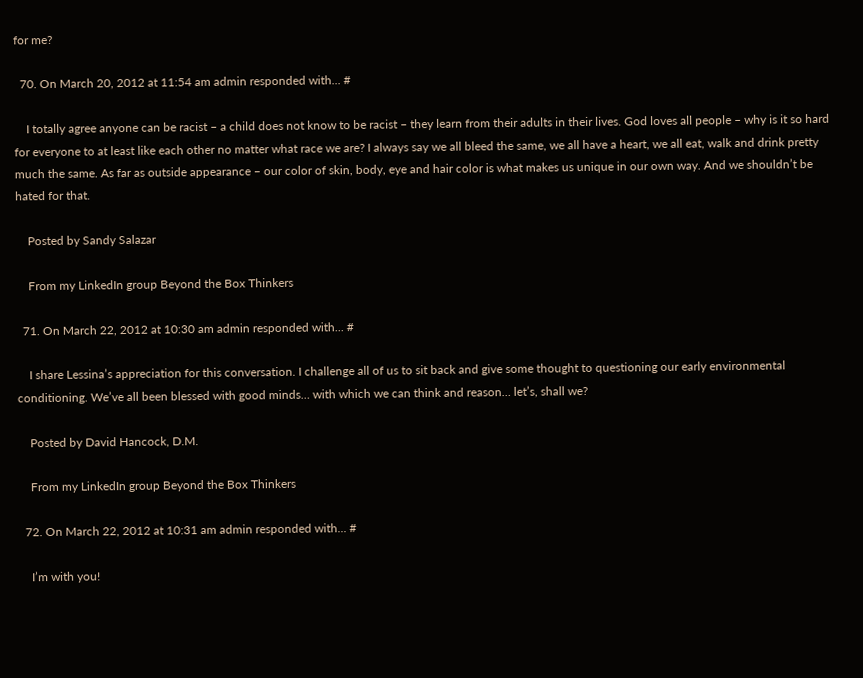for me?

  70. On March 20, 2012 at 11:54 am admin responded with... #

    I totally agree anyone can be racist – a child does not know to be racist – they learn from their adults in their lives. God loves all people – why is it so hard for everyone to at least like each other no matter what race we are? I always say we all bleed the same, we all have a heart, we all eat, walk and drink pretty much the same. As far as outside appearance – our color of skin, body, eye and hair color is what makes us unique in our own way. And we shouldn’t be hated for that.

    Posted by Sandy Salazar

    From my LinkedIn group Beyond the Box Thinkers

  71. On March 22, 2012 at 10:30 am admin responded with... #

    I share Lessina’s appreciation for this conversation. I challenge all of us to sit back and give some thought to questioning our early environmental conditioning. We’ve all been blessed with good minds… with which we can think and reason… let’s, shall we?

    Posted by David Hancock, D.M.

    From my LinkedIn group Beyond the Box Thinkers

  72. On March 22, 2012 at 10:31 am admin responded with... #

    I’m with you!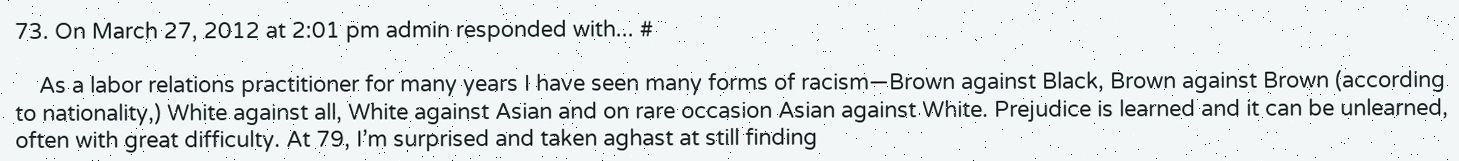73. On March 27, 2012 at 2:01 pm admin responded with... #

    As a labor relations practitioner for many years I have seen many forms of racism—Brown against Black, Brown against Brown (according to nationality,) White against all, White against Asian and on rare occasion Asian against White. Prejudice is learned and it can be unlearned, often with great difficulty. At 79, I’m surprised and taken aghast at still finding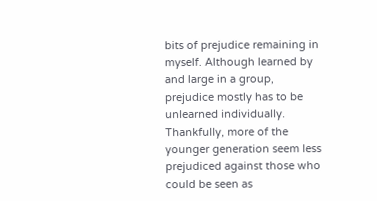bits of prejudice remaining in myself. Although learned by and large in a group, prejudice mostly has to be unlearned individually. Thankfully, more of the younger generation seem less prejudiced against those who could be seen as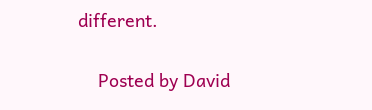different.

    Posted by David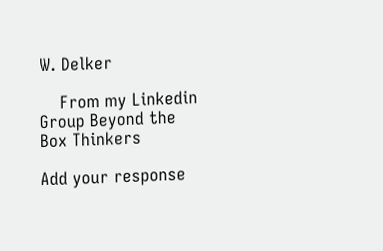W. Delker

    From my Linkedin Group Beyond the Box Thinkers

Add your response